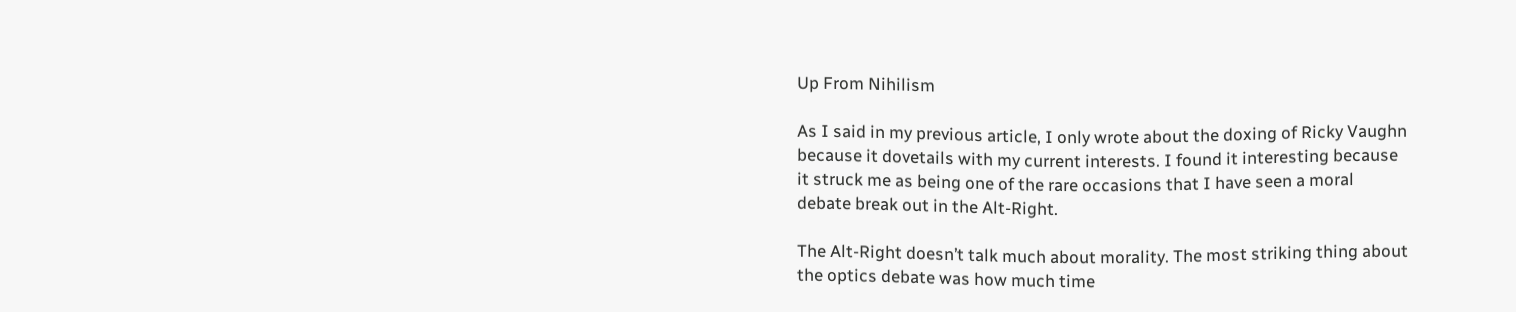Up From Nihilism

As I said in my previous article, I only wrote about the doxing of Ricky Vaughn because it dovetails with my current interests. I found it interesting because it struck me as being one of the rare occasions that I have seen a moral debate break out in the Alt-Right.

The Alt-Right doesn’t talk much about morality. The most striking thing about the optics debate was how much time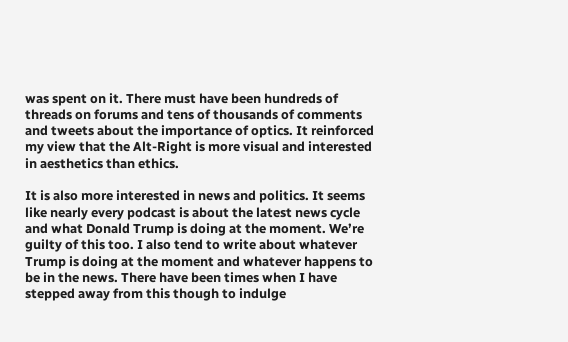was spent on it. There must have been hundreds of threads on forums and tens of thousands of comments and tweets about the importance of optics. It reinforced my view that the Alt-Right is more visual and interested in aesthetics than ethics.

It is also more interested in news and politics. It seems like nearly every podcast is about the latest news cycle and what Donald Trump is doing at the moment. We’re guilty of this too. I also tend to write about whatever Trump is doing at the moment and whatever happens to be in the news. There have been times when I have stepped away from this though to indulge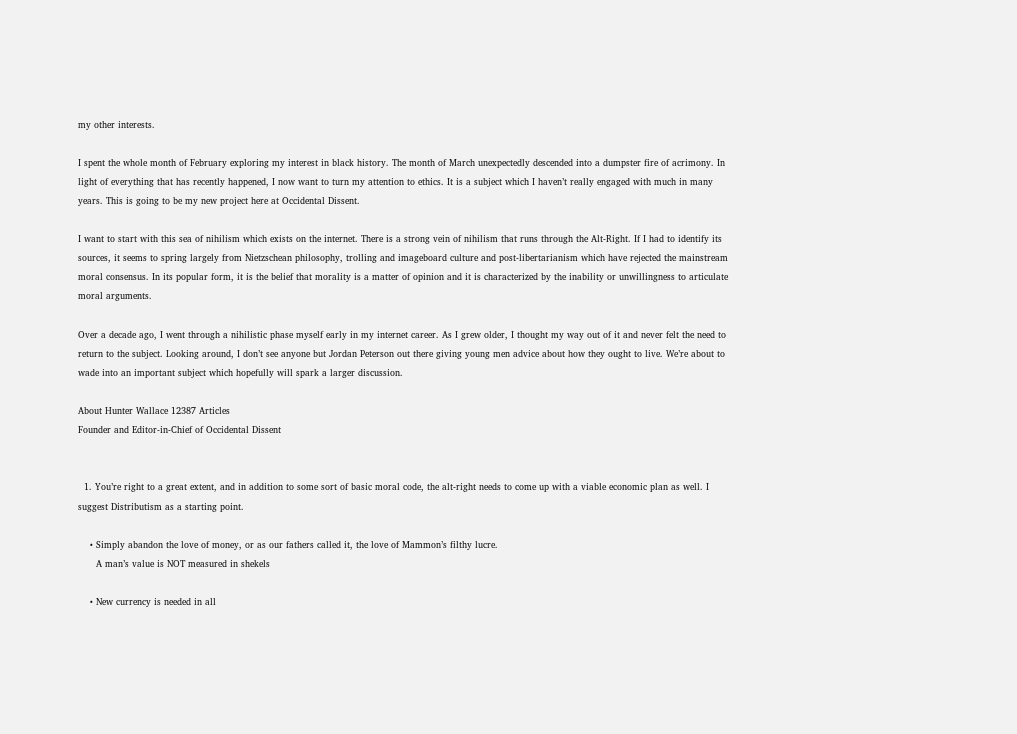my other interests.

I spent the whole month of February exploring my interest in black history. The month of March unexpectedly descended into a dumpster fire of acrimony. In light of everything that has recently happened, I now want to turn my attention to ethics. It is a subject which I haven’t really engaged with much in many years. This is going to be my new project here at Occidental Dissent.

I want to start with this sea of nihilism which exists on the internet. There is a strong vein of nihilism that runs through the Alt-Right. If I had to identify its sources, it seems to spring largely from Nietzschean philosophy, trolling and imageboard culture and post-libertarianism which have rejected the mainstream moral consensus. In its popular form, it is the belief that morality is a matter of opinion and it is characterized by the inability or unwillingness to articulate moral arguments.

Over a decade ago, I went through a nihilistic phase myself early in my internet career. As I grew older, I thought my way out of it and never felt the need to return to the subject. Looking around, I don’t see anyone but Jordan Peterson out there giving young men advice about how they ought to live. We’re about to wade into an important subject which hopefully will spark a larger discussion.

About Hunter Wallace 12387 Articles
Founder and Editor-in-Chief of Occidental Dissent


  1. You’re right to a great extent, and in addition to some sort of basic moral code, the alt-right needs to come up with a viable economic plan as well. I suggest Distributism as a starting point.

    • Simply abandon the love of money, or as our fathers called it, the love of Mammon’s filthy lucre.
      A man’s value is NOT measured in shekels

    • New currency is needed in all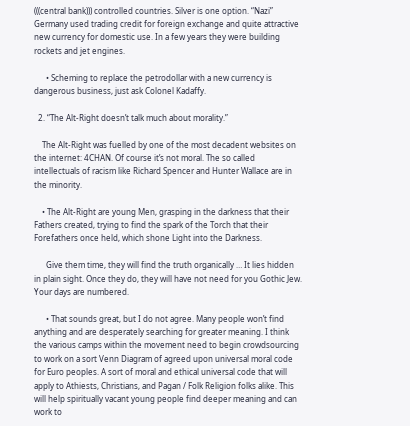(((central bank))) controlled countries. Silver is one option. “Nazi” Germany used trading credit for foreign exchange and quite attractive new currency for domestic use. In a few years they were building rockets and jet engines.

      • Scheming to replace the petrodollar with a new currency is dangerous business, just ask Colonel Kadaffy.

  2. “The Alt-Right doesn’t talk much about morality.”

    The Alt-Right was fuelled by one of the most decadent websites on the internet: 4CHAN. Of course it’s not moral. The so called intellectuals of racism like Richard Spencer and Hunter Wallace are in the minority.

    • The Alt-Right are young Men, grasping in the darkness that their Fathers created, trying to find the spark of the Torch that their Forefathers once held, which shone Light into the Darkness.

      Give them time, they will find the truth organically … It lies hidden in plain sight. Once they do, they will have not need for you Gothic Jew. Your days are numbered.

      • That sounds great, but I do not agree. Many people won’t find anything and are desperately searching for greater meaning. I think the various camps within the movement need to begin crowdsourcing to work on a sort Venn Diagram of agreed upon universal moral code for Euro peoples. A sort of moral and ethical universal code that will apply to Athiests, Christians, and Pagan / Folk Religion folks alike. This will help spiritually vacant young people find deeper meaning and can work to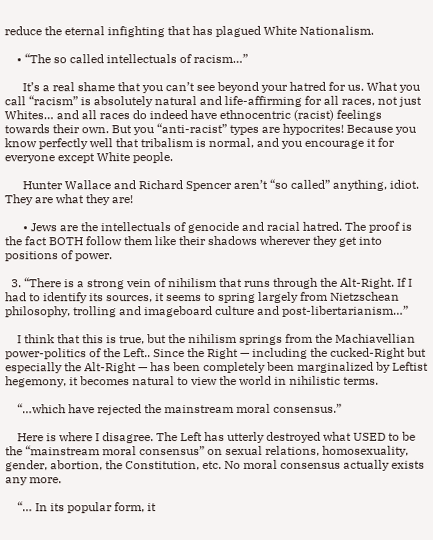reduce the eternal infighting that has plagued White Nationalism.

    • “The so called intellectuals of racism…”

      It’s a real shame that you can’t see beyond your hatred for us. What you call “racism” is absolutely natural and life-affirming for all races, not just Whites… and all races do indeed have ethnocentric (racist) feelings towards their own. But you “anti-racist” types are hypocrites! Because you know perfectly well that tribalism is normal, and you encourage it for everyone except White people.

      Hunter Wallace and Richard Spencer aren’t “so called” anything, idiot. They are what they are!

      • Jews are the intellectuals of genocide and racial hatred. The proof is the fact BOTH follow them like their shadows wherever they get into positions of power.

  3. “There is a strong vein of nihilism that runs through the Alt-Right. If I had to identify its sources, it seems to spring largely from Nietzschean philosophy, trolling and imageboard culture and post-libertarianism…”

    I think that this is true, but the nihilism springs from the Machiavellian power-politics of the Left.. Since the Right — including the cucked-Right but especially the Alt-Right — has been completely been marginalized by Leftist hegemony, it becomes natural to view the world in nihilistic terms.

    “…which have rejected the mainstream moral consensus.”

    Here is where I disagree. The Left has utterly destroyed what USED to be the “mainstream moral consensus” on sexual relations, homosexuality, gender, abortion, the Constitution, etc. No moral consensus actually exists any more.

    “… In its popular form, it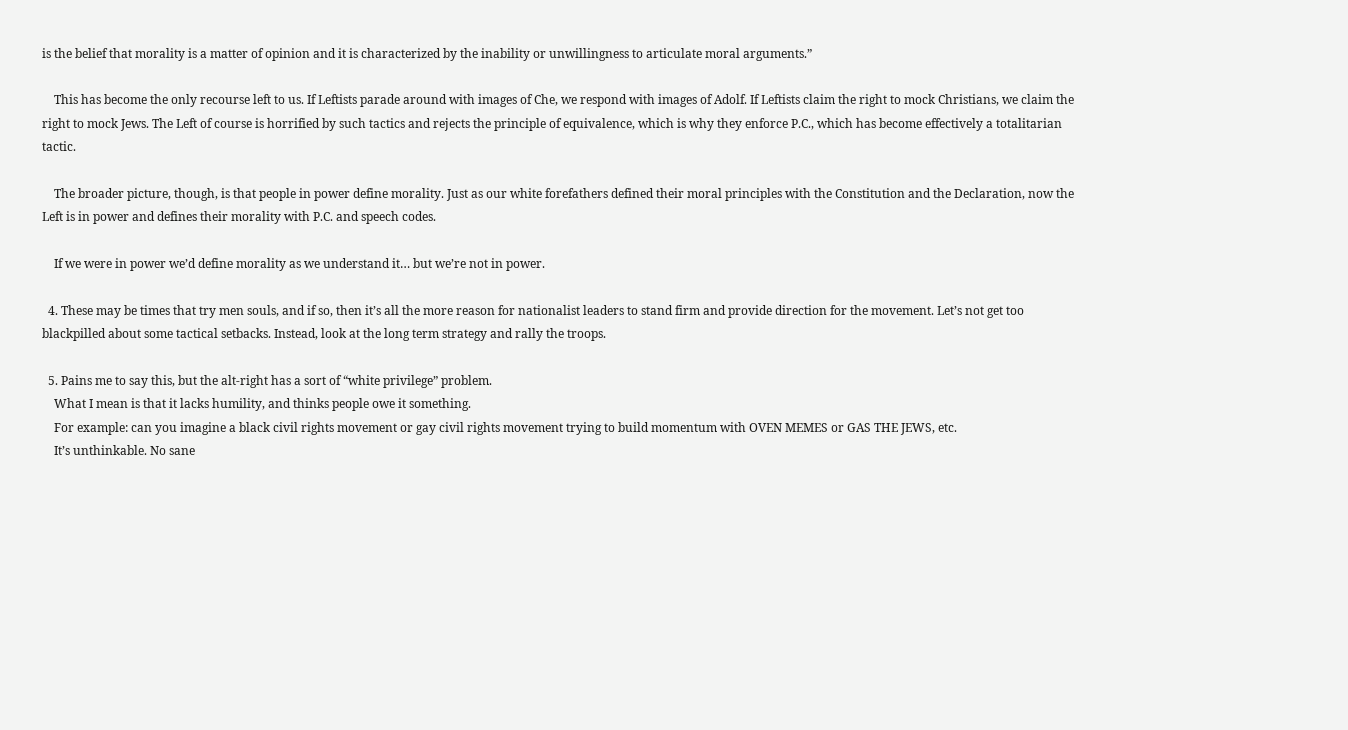is the belief that morality is a matter of opinion and it is characterized by the inability or unwillingness to articulate moral arguments.”

    This has become the only recourse left to us. If Leftists parade around with images of Che, we respond with images of Adolf. If Leftists claim the right to mock Christians, we claim the right to mock Jews. The Left of course is horrified by such tactics and rejects the principle of equivalence, which is why they enforce P.C., which has become effectively a totalitarian tactic.

    The broader picture, though, is that people in power define morality. Just as our white forefathers defined their moral principles with the Constitution and the Declaration, now the Left is in power and defines their morality with P.C. and speech codes.

    If we were in power we’d define morality as we understand it… but we’re not in power.

  4. These may be times that try men souls, and if so, then it’s all the more reason for nationalist leaders to stand firm and provide direction for the movement. Let’s not get too blackpilled about some tactical setbacks. Instead, look at the long term strategy and rally the troops.

  5. Pains me to say this, but the alt-right has a sort of “white privilege” problem.
    What I mean is that it lacks humility, and thinks people owe it something.
    For example: can you imagine a black civil rights movement or gay civil rights movement trying to build momentum with OVEN MEMES or GAS THE JEWS, etc.
    It’s unthinkable. No sane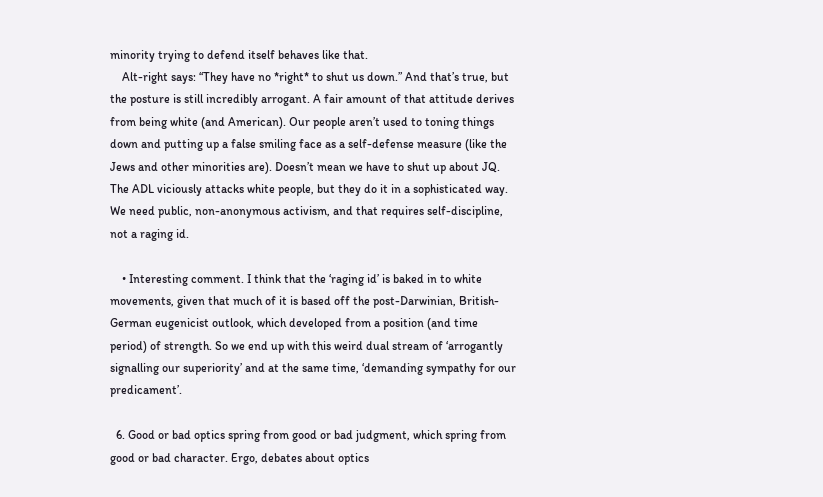minority trying to defend itself behaves like that.
    Alt-right says: “They have no *right* to shut us down.” And that’s true, but the posture is still incredibly arrogant. A fair amount of that attitude derives from being white (and American). Our people aren’t used to toning things down and putting up a false smiling face as a self-defense measure (like the Jews and other minorities are). Doesn’t mean we have to shut up about JQ. The ADL viciously attacks white people, but they do it in a sophisticated way. We need public, non-anonymous activism, and that requires self-discipline, not a raging id.

    • Interesting comment. I think that the ‘raging id’ is baked in to white movements, given that much of it is based off the post-Darwinian, British-German eugenicist outlook, which developed from a position (and time period) of strength. So we end up with this weird dual stream of ‘arrogantly signalling our superiority’ and at the same time, ‘demanding sympathy for our predicament’.

  6. Good or bad optics spring from good or bad judgment, which spring from good or bad character. Ergo, debates about optics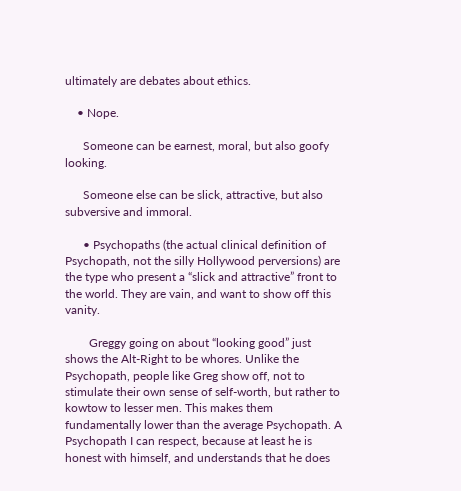ultimately are debates about ethics.

    • Nope.

      Someone can be earnest, moral, but also goofy looking.

      Someone else can be slick, attractive, but also subversive and immoral.

      • Psychopaths (the actual clinical definition of Psychopath, not the silly Hollywood perversions) are the type who present a “slick and attractive” front to the world. They are vain, and want to show off this vanity.

        Greggy going on about “looking good” just shows the Alt-Right to be whores. Unlike the Psychopath, people like Greg show off, not to stimulate their own sense of self-worth, but rather to kowtow to lesser men. This makes them fundamentally lower than the average Psychopath. A Psychopath I can respect, because at least he is honest with himself, and understands that he does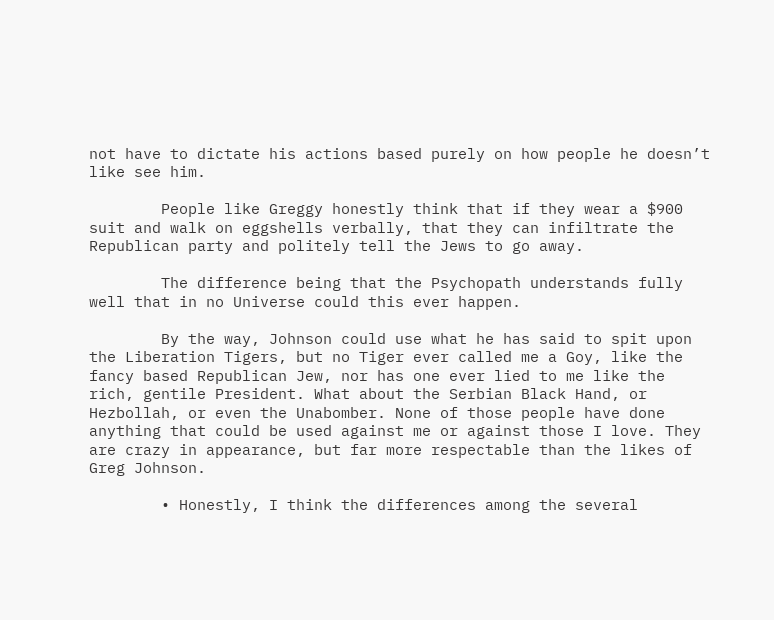not have to dictate his actions based purely on how people he doesn’t like see him.

        People like Greggy honestly think that if they wear a $900 suit and walk on eggshells verbally, that they can infiltrate the Republican party and politely tell the Jews to go away.

        The difference being that the Psychopath understands fully well that in no Universe could this ever happen.

        By the way, Johnson could use what he has said to spit upon the Liberation Tigers, but no Tiger ever called me a Goy, like the fancy based Republican Jew, nor has one ever lied to me like the rich, gentile President. What about the Serbian Black Hand, or Hezbollah, or even the Unabomber. None of those people have done anything that could be used against me or against those I love. They are crazy in appearance, but far more respectable than the likes of Greg Johnson.

        • Honestly, I think the differences among the several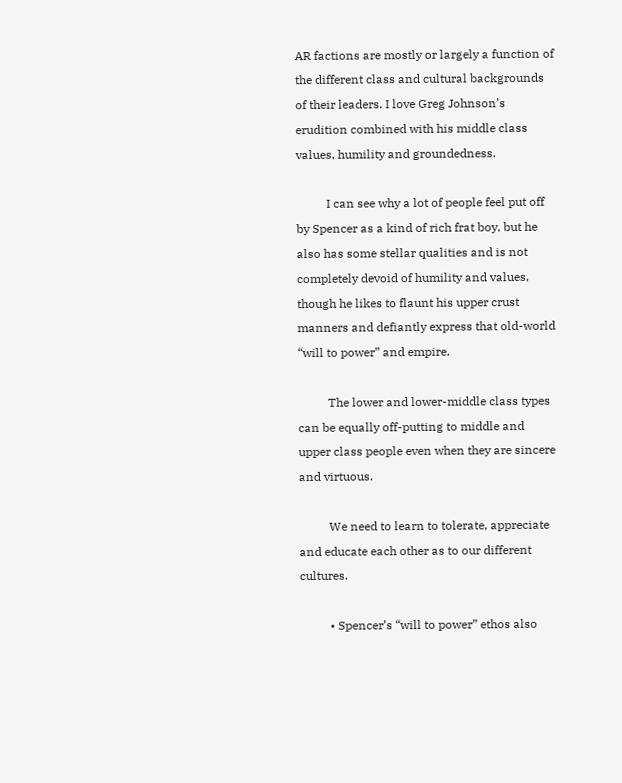AR factions are mostly or largely a function of the different class and cultural backgrounds of their leaders. I love Greg Johnson’s erudition combined with his middle class values, humility and groundedness.

          I can see why a lot of people feel put off by Spencer as a kind of rich frat boy, but he also has some stellar qualities and is not completely devoid of humility and values, though he likes to flaunt his upper crust manners and defiantly express that old-world “will to power” and empire.

          The lower and lower-middle class types can be equally off-putting to middle and upper class people even when they are sincere and virtuous.

          We need to learn to tolerate, appreciate and educate each other as to our different cultures.

          • Spencer’s “will to power” ethos also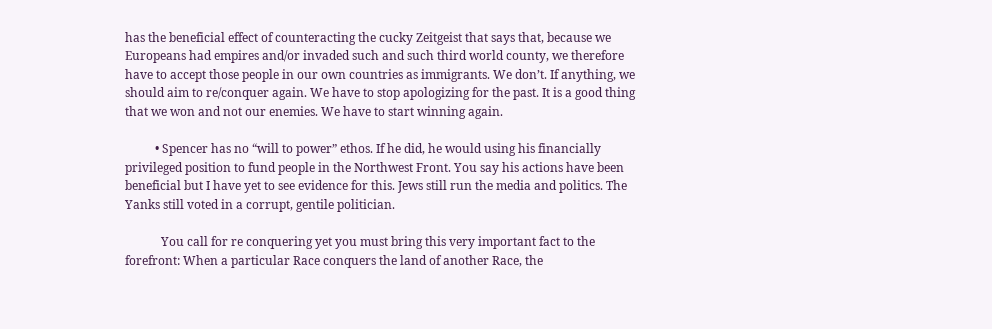has the beneficial effect of counteracting the cucky Zeitgeist that says that, because we Europeans had empires and/or invaded such and such third world county, we therefore have to accept those people in our own countries as immigrants. We don’t. If anything, we should aim to re/conquer again. We have to stop apologizing for the past. It is a good thing that we won and not our enemies. We have to start winning again.

          • Spencer has no “will to power” ethos. If he did, he would using his financially privileged position to fund people in the Northwest Front. You say his actions have been beneficial but I have yet to see evidence for this. Jews still run the media and politics. The Yanks still voted in a corrupt, gentile politician.

            You call for re conquering yet you must bring this very important fact to the forefront: When a particular Race conquers the land of another Race, the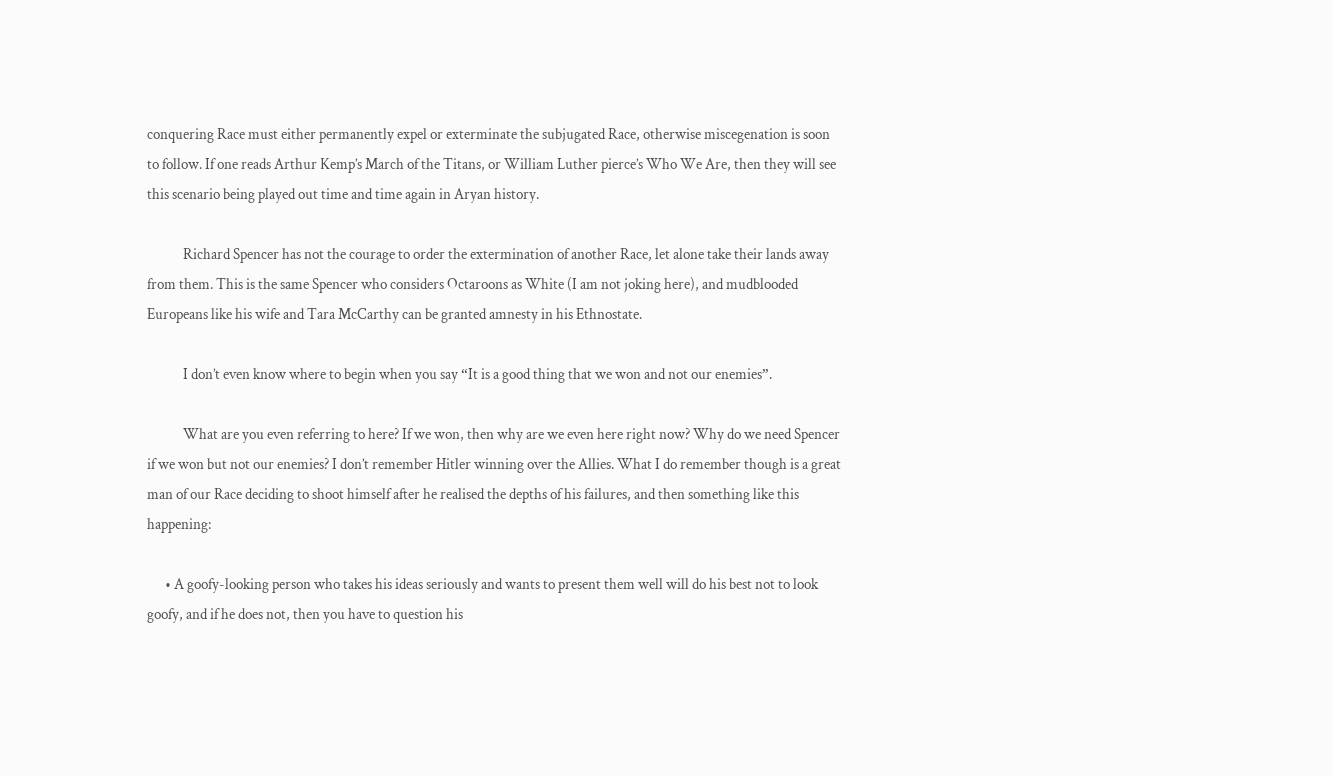conquering Race must either permanently expel or exterminate the subjugated Race, otherwise miscegenation is soon to follow. If one reads Arthur Kemp’s March of the Titans, or William Luther pierce’s Who We Are, then they will see this scenario being played out time and time again in Aryan history.

            Richard Spencer has not the courage to order the extermination of another Race, let alone take their lands away from them. This is the same Spencer who considers Octaroons as White (I am not joking here), and mudblooded Europeans like his wife and Tara McCarthy can be granted amnesty in his Ethnostate.

            I don’t even know where to begin when you say “It is a good thing that we won and not our enemies”.

            What are you even referring to here? If we won, then why are we even here right now? Why do we need Spencer if we won but not our enemies? I don’t remember Hitler winning over the Allies. What I do remember though is a great man of our Race deciding to shoot himself after he realised the depths of his failures, and then something like this happening:

      • A goofy-looking person who takes his ideas seriously and wants to present them well will do his best not to look goofy, and if he does not, then you have to question his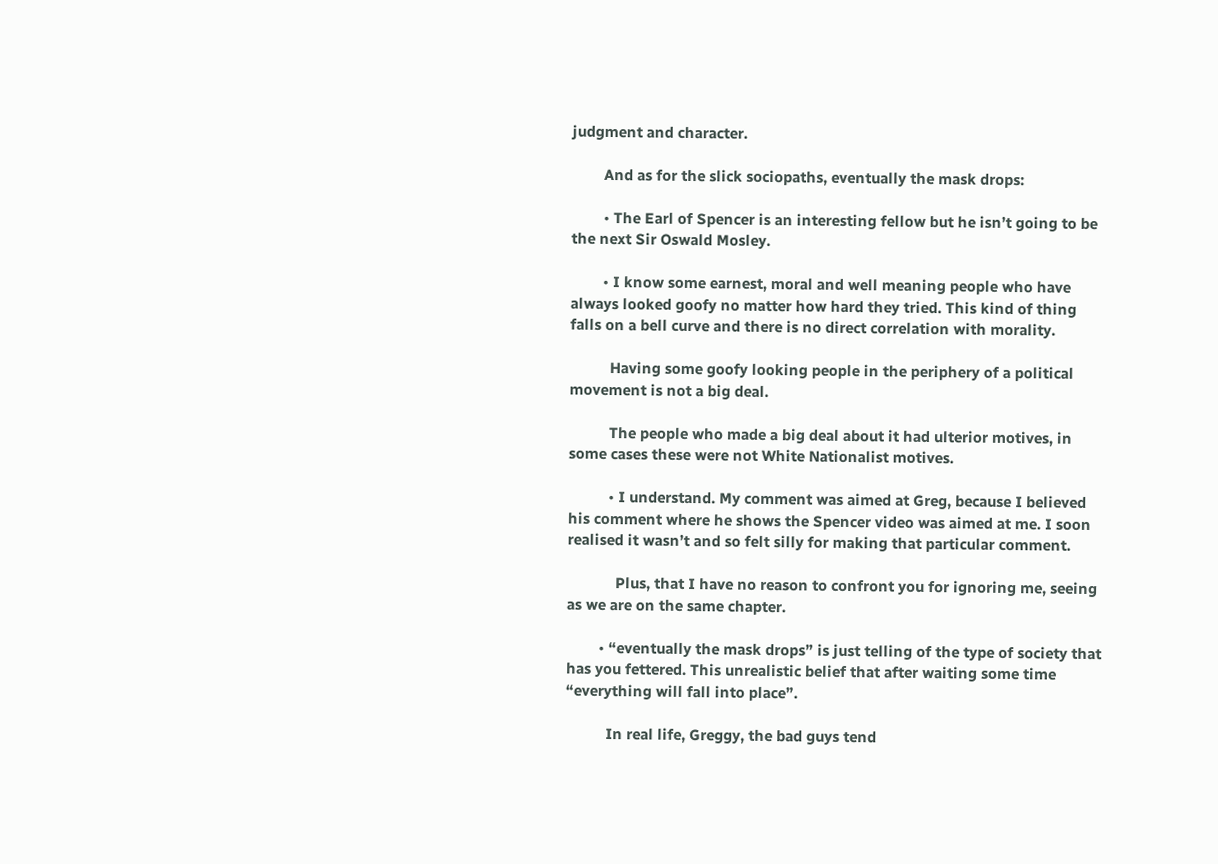judgment and character.

        And as for the slick sociopaths, eventually the mask drops:

        • The Earl of Spencer is an interesting fellow but he isn’t going to be the next Sir Oswald Mosley.

        • I know some earnest, moral and well meaning people who have always looked goofy no matter how hard they tried. This kind of thing falls on a bell curve and there is no direct correlation with morality.

          Having some goofy looking people in the periphery of a political movement is not a big deal.

          The people who made a big deal about it had ulterior motives, in some cases these were not White Nationalist motives.

          • I understand. My comment was aimed at Greg, because I believed his comment where he shows the Spencer video was aimed at me. I soon realised it wasn’t and so felt silly for making that particular comment.

            Plus, that I have no reason to confront you for ignoring me, seeing as we are on the same chapter.

        • “eventually the mask drops” is just telling of the type of society that has you fettered. This unrealistic belief that after waiting some time “everything will fall into place”.

          In real life, Greggy, the bad guys tend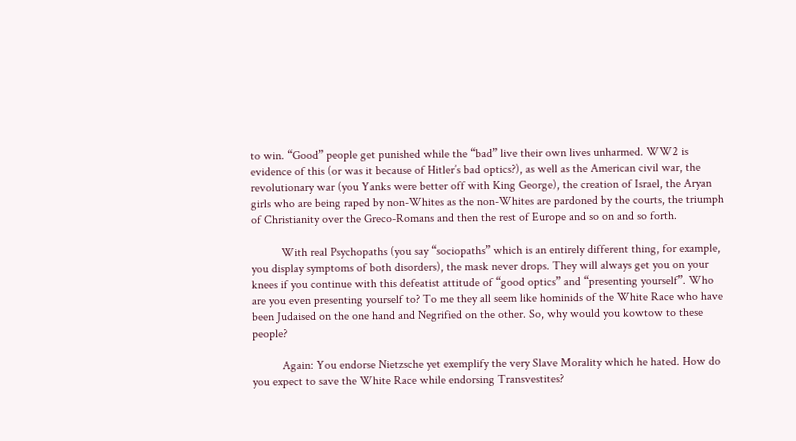to win. “Good” people get punished while the “bad” live their own lives unharmed. WW2 is evidence of this (or was it because of Hitler’s bad optics?), as well as the American civil war, the revolutionary war (you Yanks were better off with King George), the creation of Israel, the Aryan girls who are being raped by non-Whites as the non-Whites are pardoned by the courts, the triumph of Christianity over the Greco-Romans and then the rest of Europe and so on and so forth.

          With real Psychopaths (you say “sociopaths” which is an entirely different thing, for example, you display symptoms of both disorders), the mask never drops. They will always get you on your knees if you continue with this defeatist attitude of “good optics” and “presenting yourself”. Who are you even presenting yourself to? To me they all seem like hominids of the White Race who have been Judaised on the one hand and Negrified on the other. So, why would you kowtow to these people?

          Again: You endorse Nietzsche yet exemplify the very Slave Morality which he hated. How do you expect to save the White Race while endorsing Transvestites?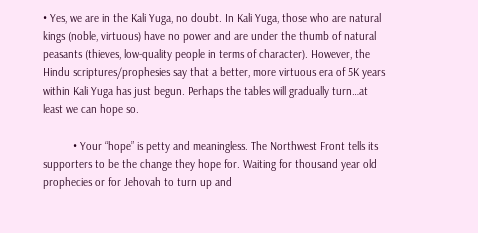• Yes, we are in the Kali Yuga, no doubt. In Kali Yuga, those who are natural kings (noble, virtuous) have no power and are under the thumb of natural peasants (thieves, low-quality people in terms of character). However, the Hindu scriptures/prophesies say that a better, more virtuous era of 5K years within Kali Yuga has just begun. Perhaps the tables will gradually turn…at least we can hope so.

          • Your “hope” is petty and meaningless. The Northwest Front tells its supporters to be the change they hope for. Waiting for thousand year old prophecies or for Jehovah to turn up and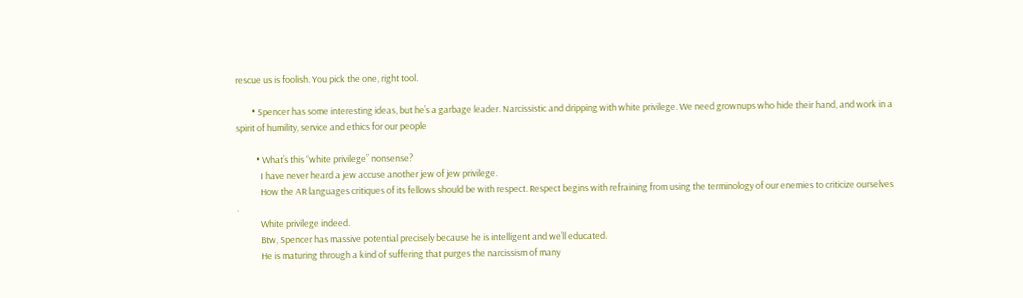rescue us is foolish. You pick the one, right tool.

        • Spencer has some interesting ideas, but he’s a garbage leader. Narcissistic and dripping with white privilege. We need grownups who hide their hand, and work in a spirit of humility, service and ethics for our people

          • What’s this “white privilege” nonsense?
            I have never heard a jew accuse another jew of jew privilege.
            How the AR languages critiques of its fellows should be with respect. Respect begins with refraining from using the terminology of our enemies to criticize ourselves .
            White privilege indeed.
            Btw, Spencer has massive potential precisely because he is intelligent and we’ll educated.
            He is maturing through a kind of suffering that purges the narcissism of many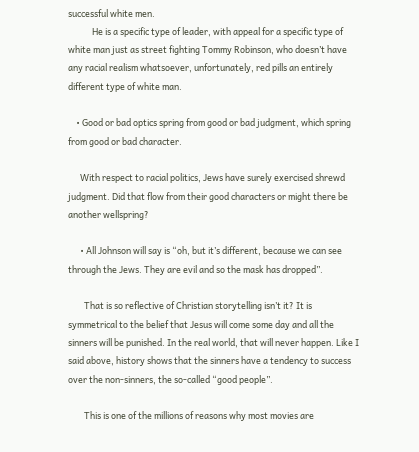successful white men.
            He is a specific type of leader, with appeal for a specific type of white man just as street fighting Tommy Robinson, who doesn’t have any racial realism whatsoever, unfortunately, red pills an entirely different type of white man.

    • Good or bad optics spring from good or bad judgment, which spring from good or bad character.

      With respect to racial politics, Jews have surely exercised shrewd judgment. Did that flow from their good characters or might there be another wellspring?

      • All Johnson will say is “oh, but it’s different, because we can see through the Jews. They are evil and so the mask has dropped”.

        That is so reflective of Christian storytelling isn’t it? It is symmetrical to the belief that Jesus will come some day and all the sinners will be punished. In the real world, that will never happen. Like I said above, history shows that the sinners have a tendency to success over the non-sinners, the so-called “good people”.

        This is one of the millions of reasons why most movies are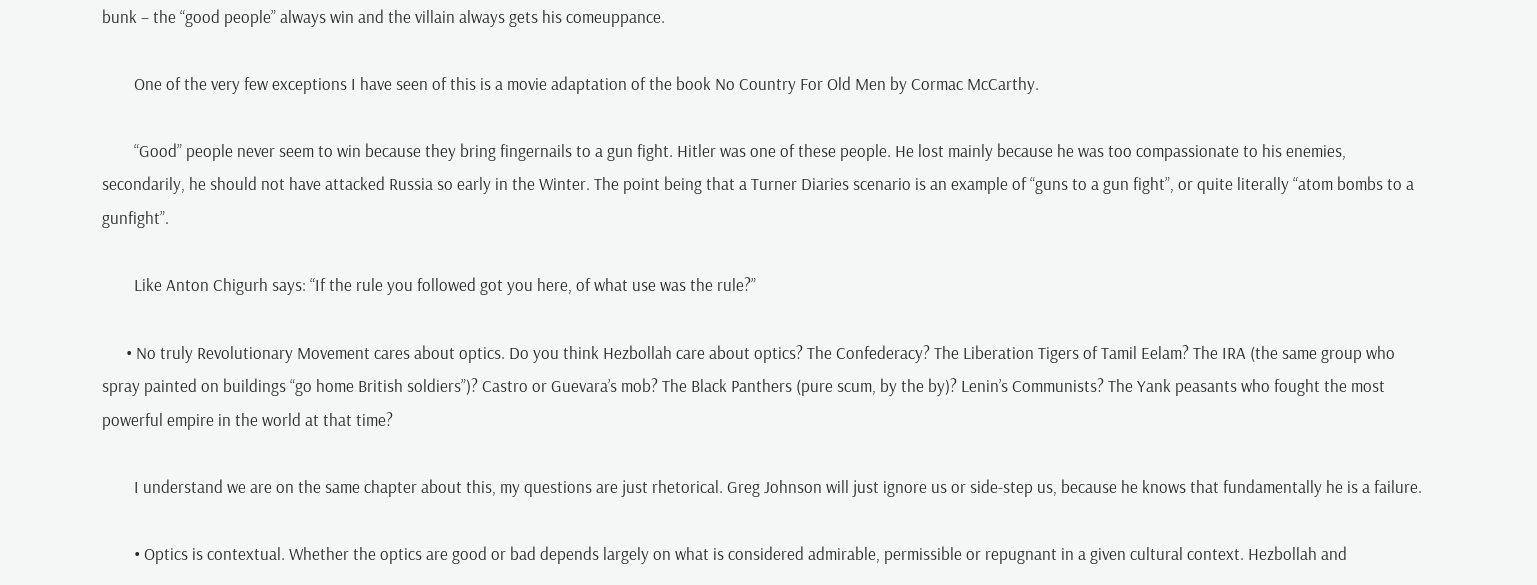bunk – the “good people” always win and the villain always gets his comeuppance.

        One of the very few exceptions I have seen of this is a movie adaptation of the book No Country For Old Men by Cormac McCarthy.

        “Good” people never seem to win because they bring fingernails to a gun fight. Hitler was one of these people. He lost mainly because he was too compassionate to his enemies, secondarily, he should not have attacked Russia so early in the Winter. The point being that a Turner Diaries scenario is an example of “guns to a gun fight”, or quite literally “atom bombs to a gunfight”.

        Like Anton Chigurh says: “If the rule you followed got you here, of what use was the rule?”

      • No truly Revolutionary Movement cares about optics. Do you think Hezbollah care about optics? The Confederacy? The Liberation Tigers of Tamil Eelam? The IRA (the same group who spray painted on buildings “go home British soldiers”)? Castro or Guevara’s mob? The Black Panthers (pure scum, by the by)? Lenin’s Communists? The Yank peasants who fought the most powerful empire in the world at that time?

        I understand we are on the same chapter about this, my questions are just rhetorical. Greg Johnson will just ignore us or side-step us, because he knows that fundamentally he is a failure.

        • Optics is contextual. Whether the optics are good or bad depends largely on what is considered admirable, permissible or repugnant in a given cultural context. Hezbollah and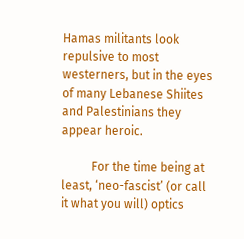Hamas militants look repulsive to most westerners, but in the eyes of many Lebanese Shiites and Palestinians they appear heroic.

          For the time being at least, ‘neo-fascist’ (or call it what you will) optics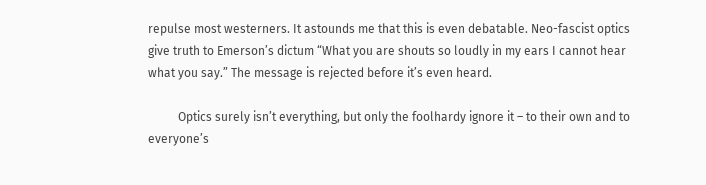repulse most westerners. It astounds me that this is even debatable. Neo-fascist optics give truth to Emerson’s dictum “What you are shouts so loudly in my ears I cannot hear what you say.” The message is rejected before it’s even heard.

          Optics surely isn’t everything, but only the foolhardy ignore it – to their own and to everyone’s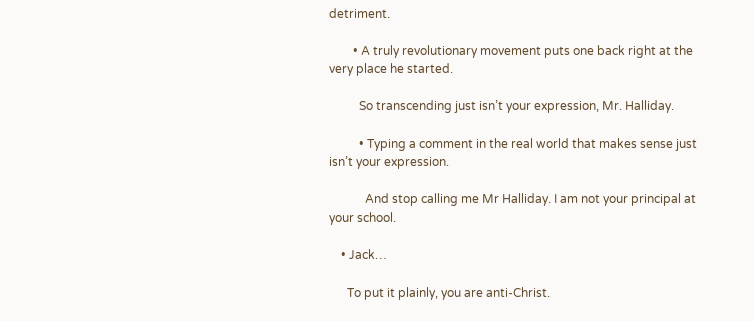detriment.

        • A truly revolutionary movement puts one back right at the very place he started.

          So transcending just isn’t your expression, Mr. Halliday.

          • Typing a comment in the real world that makes sense just isn’t your expression.

            And stop calling me Mr Halliday. I am not your principal at your school.

    • Jack…

      To put it plainly, you are anti-Christ.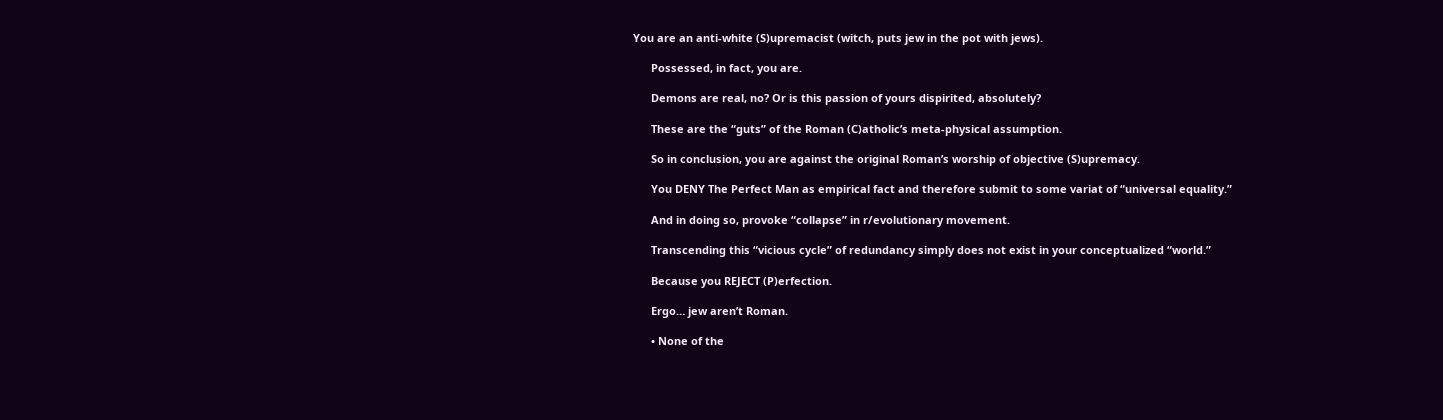You are an anti-white (S)upremacist (witch, puts jew in the pot with jews).

      Possessed, in fact, you are.

      Demons are real, no? Or is this passion of yours dispirited, absolutely?

      These are the “guts” of the Roman (C)atholic’s meta-physical assumption.

      So in conclusion, you are against the original Roman’s worship of objective (S)upremacy.

      You DENY The Perfect Man as empirical fact and therefore submit to some variat of “universal equality.”

      And in doing so, provoke “collapse” in r/evolutionary movement.

      Transcending this “vicious cycle” of redundancy simply does not exist in your conceptualized “world.”

      Because you REJECT (P)erfection.

      Ergo… jew aren’t Roman.

      • None of the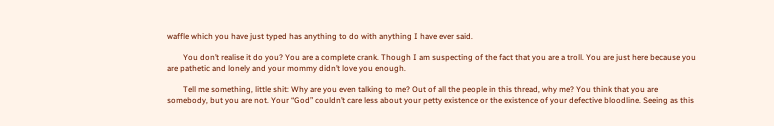waffle which you have just typed has anything to do with anything I have ever said.

        You don’t realise it do you? You are a complete crank. Though I am suspecting of the fact that you are a troll. You are just here because you are pathetic and lonely and your mommy didn’t love you enough.

        Tell me something, little shit: Why are you even talking to me? Out of all the people in this thread, why me? You think that you are somebody, but you are not. Your “God” couldn’t care less about your petty existence or the existence of your defective bloodline. Seeing as this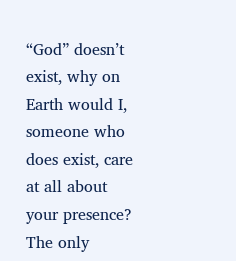“God” doesn’t exist, why on Earth would I, someone who does exist, care at all about your presence? The only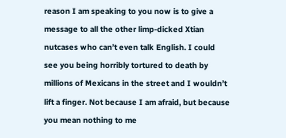reason I am speaking to you now is to give a message to all the other limp-dicked Xtian nutcases who can’t even talk English. I could see you being horribly tortured to death by millions of Mexicans in the street and I wouldn’t lift a finger. Not because I am afraid, but because you mean nothing to me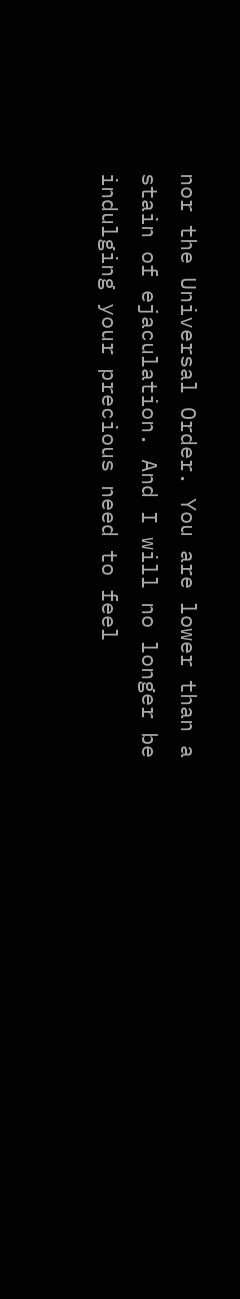nor the Universal Order. You are lower than a stain of ejaculation. And I will no longer be indulging your precious need to feel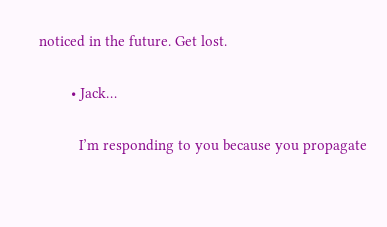noticed in the future. Get lost.

        • Jack…

          I’m responding to you because you propagate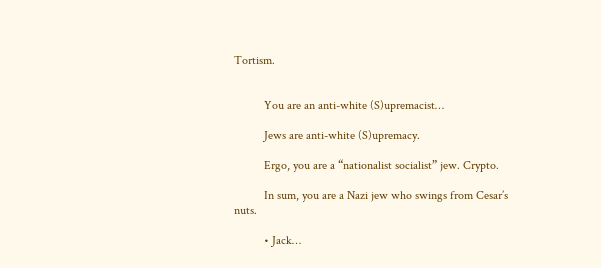Tortism.


          You are an anti-white (S)upremacist…

          Jews are anti-white (S)upremacy.

          Ergo, you are a “nationalist socialist” jew. Crypto.

          In sum, you are a Nazi jew who swings from Cesar’s nuts.

          • Jack…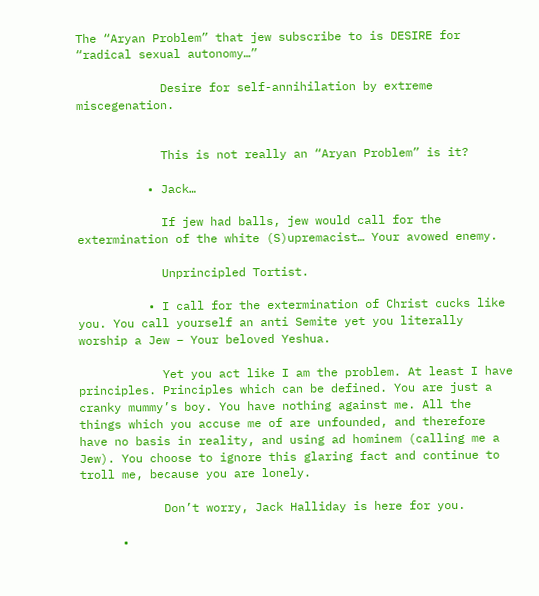The “Aryan Problem” that jew subscribe to is DESIRE for “radical sexual autonomy…”

            Desire for self-annihilation by extreme miscegenation.


            This is not really an “Aryan Problem” is it?

          • Jack…

            If jew had balls, jew would call for the extermination of the white (S)upremacist… Your avowed enemy.

            Unprincipled Tortist.

          • I call for the extermination of Christ cucks like you. You call yourself an anti Semite yet you literally worship a Jew – Your beloved Yeshua.

            Yet you act like I am the problem. At least I have principles. Principles which can be defined. You are just a cranky mummy’s boy. You have nothing against me. All the things which you accuse me of are unfounded, and therefore have no basis in reality, and using ad hominem (calling me a Jew). You choose to ignore this glaring fact and continue to troll me, because you are lonely.

            Don’t worry, Jack Halliday is here for you.

      •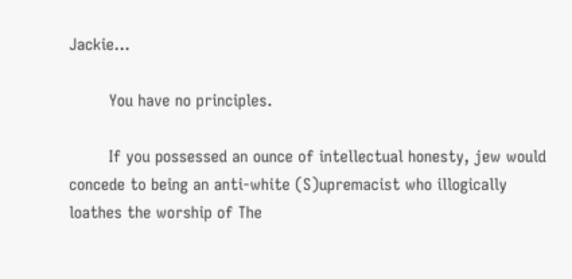Jackie…

        You have no principles.

        If you possessed an ounce of intellectual honesty, jew would concede to being an anti-white (S)upremacist who illogically loathes the worship of The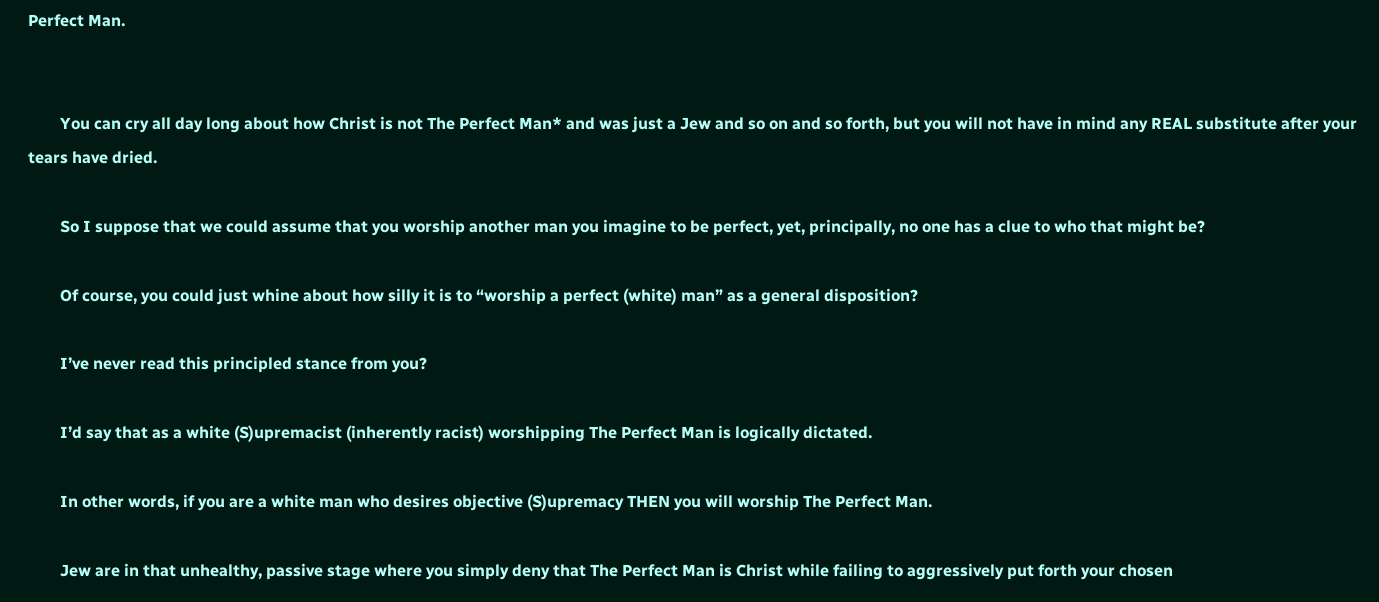Perfect Man.


        You can cry all day long about how Christ is not The Perfect Man* and was just a Jew and so on and so forth, but you will not have in mind any REAL substitute after your tears have dried.

        So I suppose that we could assume that you worship another man you imagine to be perfect, yet, principally, no one has a clue to who that might be?

        Of course, you could just whine about how silly it is to “worship a perfect (white) man” as a general disposition?

        I’ve never read this principled stance from you?

        I’d say that as a white (S)upremacist (inherently racist) worshipping The Perfect Man is logically dictated.

        In other words, if you are a white man who desires objective (S)upremacy THEN you will worship The Perfect Man.

        Jew are in that unhealthy, passive stage where you simply deny that The Perfect Man is Christ while failing to aggressively put forth your chosen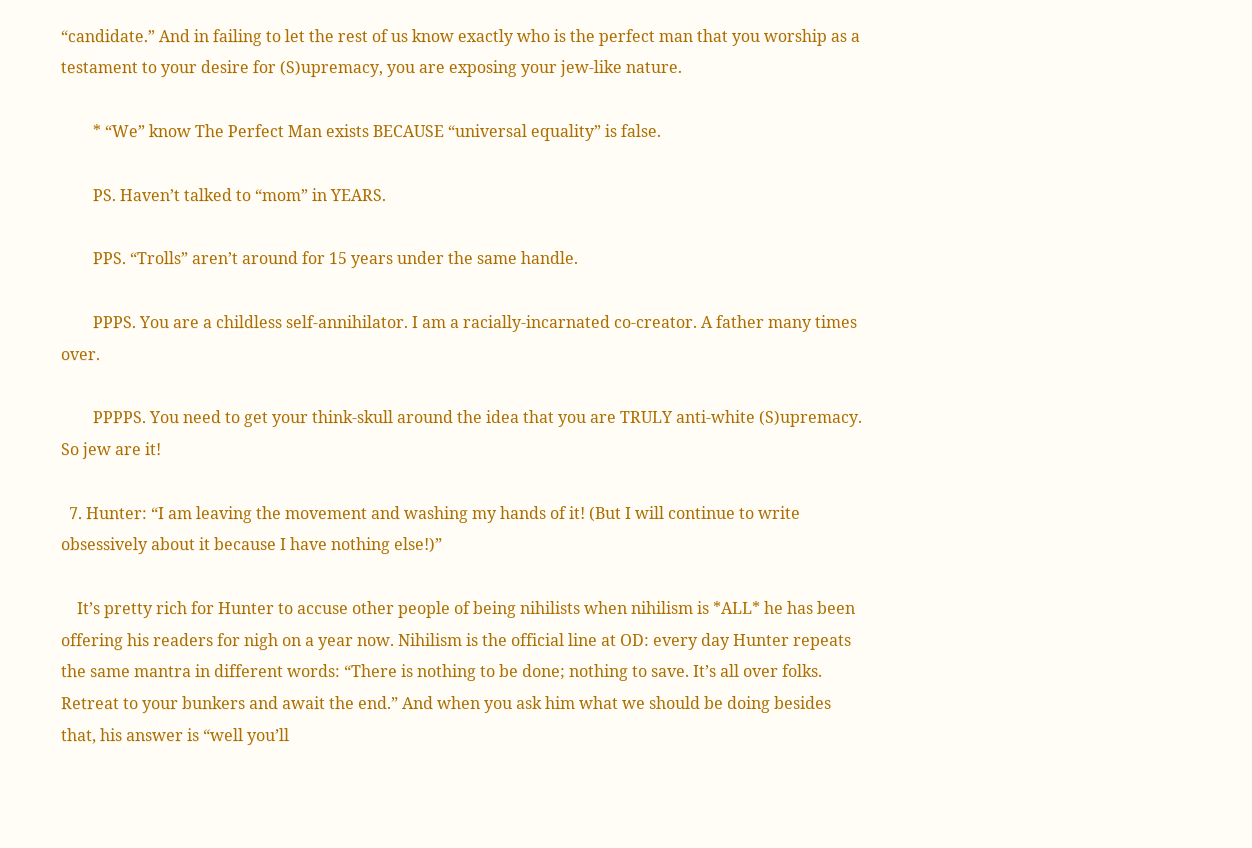“candidate.” And in failing to let the rest of us know exactly who is the perfect man that you worship as a testament to your desire for (S)upremacy, you are exposing your jew-like nature.

        * “We” know The Perfect Man exists BECAUSE “universal equality” is false.

        PS. Haven’t talked to “mom” in YEARS.

        PPS. “Trolls” aren’t around for 15 years under the same handle.

        PPPS. You are a childless self-annihilator. I am a racially-incarnated co-creator. A father many times over.

        PPPPS. You need to get your think-skull around the idea that you are TRULY anti-white (S)upremacy. So jew are it!

  7. Hunter: “I am leaving the movement and washing my hands of it! (But I will continue to write obsessively about it because I have nothing else!)”

    It’s pretty rich for Hunter to accuse other people of being nihilists when nihilism is *ALL* he has been offering his readers for nigh on a year now. Nihilism is the official line at OD: every day Hunter repeats the same mantra in different words: “There is nothing to be done; nothing to save. It’s all over folks. Retreat to your bunkers and await the end.” And when you ask him what we should be doing besides that, his answer is “well you’ll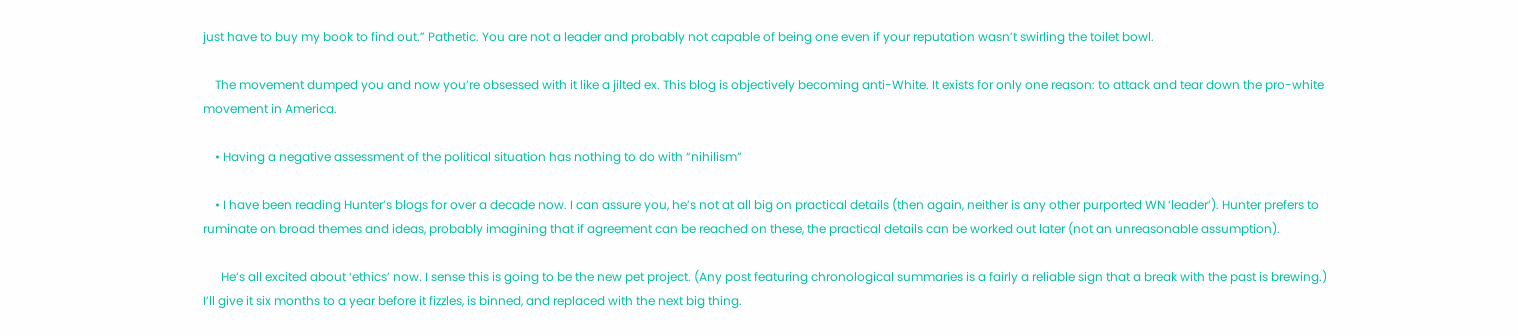just have to buy my book to find out.” Pathetic. You are not a leader and probably not capable of being one even if your reputation wasn’t swirling the toilet bowl.

    The movement dumped you and now you’re obsessed with it like a jilted ex. This blog is objectively becoming anti-White. It exists for only one reason: to attack and tear down the pro-white movement in America.

    • Having a negative assessment of the political situation has nothing to do with “nihilism”

    • I have been reading Hunter’s blogs for over a decade now. I can assure you, he’s not at all big on practical details (then again, neither is any other purported WN ‘leader’). Hunter prefers to ruminate on broad themes and ideas, probably imagining that if agreement can be reached on these, the practical details can be worked out later (not an unreasonable assumption).

      He’s all excited about ‘ethics’ now. I sense this is going to be the new pet project. (Any post featuring chronological summaries is a fairly a reliable sign that a break with the past is brewing.) I’ll give it six months to a year before it fizzles, is binned, and replaced with the next big thing.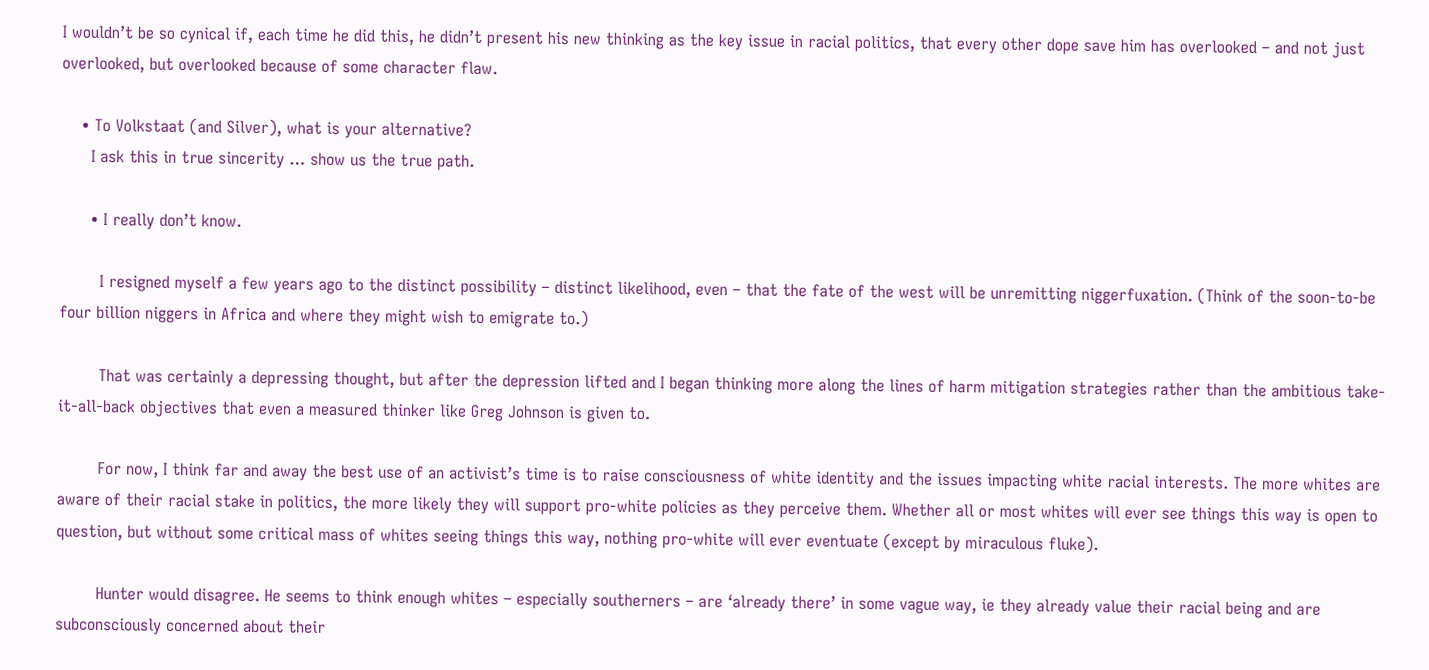I wouldn’t be so cynical if, each time he did this, he didn’t present his new thinking as the key issue in racial politics, that every other dope save him has overlooked – and not just overlooked, but overlooked because of some character flaw.

    • To Volkstaat (and Silver), what is your alternative?
      I ask this in true sincerity … show us the true path.

      • I really don’t know.

        I resigned myself a few years ago to the distinct possibility – distinct likelihood, even – that the fate of the west will be unremitting niggerfuxation. (Think of the soon-to-be four billion niggers in Africa and where they might wish to emigrate to.)

        That was certainly a depressing thought, but after the depression lifted and I began thinking more along the lines of harm mitigation strategies rather than the ambitious take-it-all-back objectives that even a measured thinker like Greg Johnson is given to.

        For now, I think far and away the best use of an activist’s time is to raise consciousness of white identity and the issues impacting white racial interests. The more whites are aware of their racial stake in politics, the more likely they will support pro-white policies as they perceive them. Whether all or most whites will ever see things this way is open to question, but without some critical mass of whites seeing things this way, nothing pro-white will ever eventuate (except by miraculous fluke).

        Hunter would disagree. He seems to think enough whites – especially southerners – are ‘already there’ in some vague way, ie they already value their racial being and are subconsciously concerned about their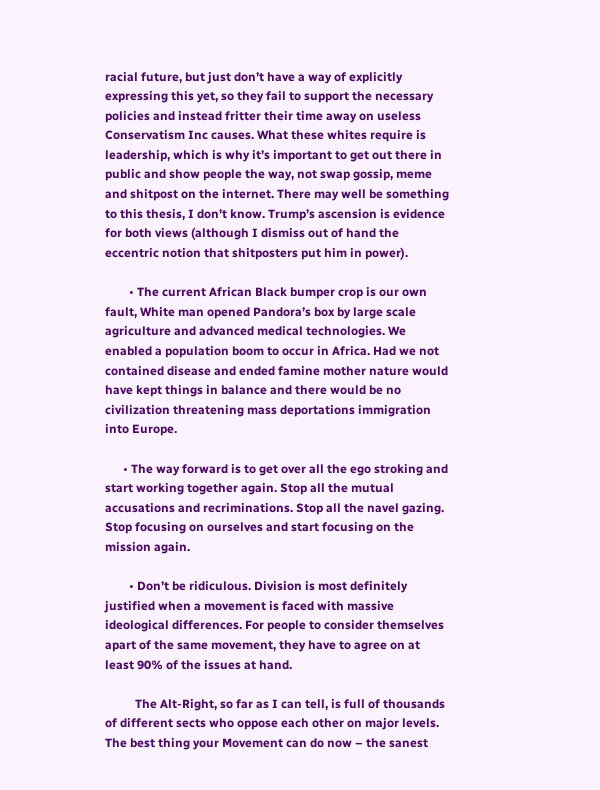racial future, but just don’t have a way of explicitly expressing this yet, so they fail to support the necessary policies and instead fritter their time away on useless Conservatism Inc causes. What these whites require is leadership, which is why it’s important to get out there in public and show people the way, not swap gossip, meme and shitpost on the internet. There may well be something to this thesis, I don’t know. Trump’s ascension is evidence for both views (although I dismiss out of hand the eccentric notion that shitposters put him in power).

        • The current African Black bumper crop is our own fault, White man opened Pandora’s box by large scale agriculture and advanced medical technologies. We enabled a population boom to occur in Africa. Had we not contained disease and ended famine mother nature would have kept things in balance and there would be no civilization threatening mass deportations immigration into Europe.

      • The way forward is to get over all the ego stroking and start working together again. Stop all the mutual accusations and recriminations. Stop all the navel gazing. Stop focusing on ourselves and start focusing on the mission again.

        • Don’t be ridiculous. Division is most definitely justified when a movement is faced with massive ideological differences. For people to consider themselves apart of the same movement, they have to agree on at least 90% of the issues at hand.

          The Alt-Right, so far as I can tell, is full of thousands of different sects who oppose each other on major levels. The best thing your Movement can do now – the sanest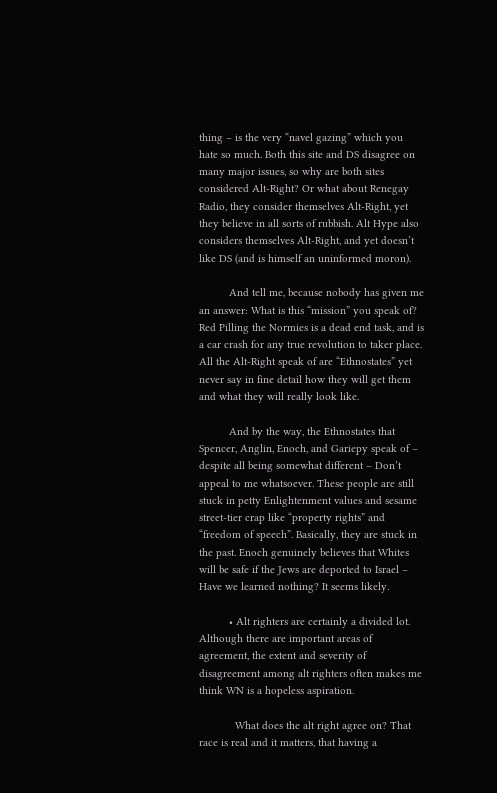thing – is the very “navel gazing” which you hate so much. Both this site and DS disagree on many major issues, so why are both sites considered Alt-Right? Or what about Renegay Radio, they consider themselves Alt-Right, yet they believe in all sorts of rubbish. Alt Hype also considers themselves Alt-Right, and yet doesn’t like DS (and is himself an uninformed moron).

          And tell me, because nobody has given me an answer: What is this “mission” you speak of? Red Pilling the Normies is a dead end task, and is a car crash for any true revolution to taker place. All the Alt-Right speak of are “Ethnostates” yet never say in fine detail how they will get them and what they will really look like.

          And by the way, the Ethnostates that Spencer, Anglin, Enoch, and Gariepy speak of – despite all being somewhat different – Don’t appeal to me whatsoever. These people are still stuck in petty Enlightenment values and sesame street-tier crap like “property rights” and “freedom of speech”. Basically, they are stuck in the past. Enoch genuinely believes that Whites will be safe if the Jews are deported to Israel – Have we learned nothing? It seems likely.

          • Alt righters are certainly a divided lot. Although there are important areas of agreement, the extent and severity of disagreement among alt righters often makes me think WN is a hopeless aspiration.

            What does the alt right agree on? That race is real and it matters, that having a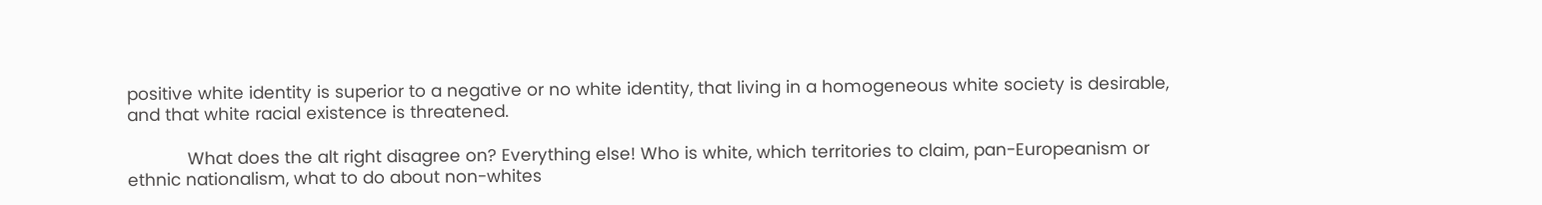positive white identity is superior to a negative or no white identity, that living in a homogeneous white society is desirable, and that white racial existence is threatened.

            What does the alt right disagree on? Everything else! Who is white, which territories to claim, pan-Europeanism or ethnic nationalism, what to do about non-whites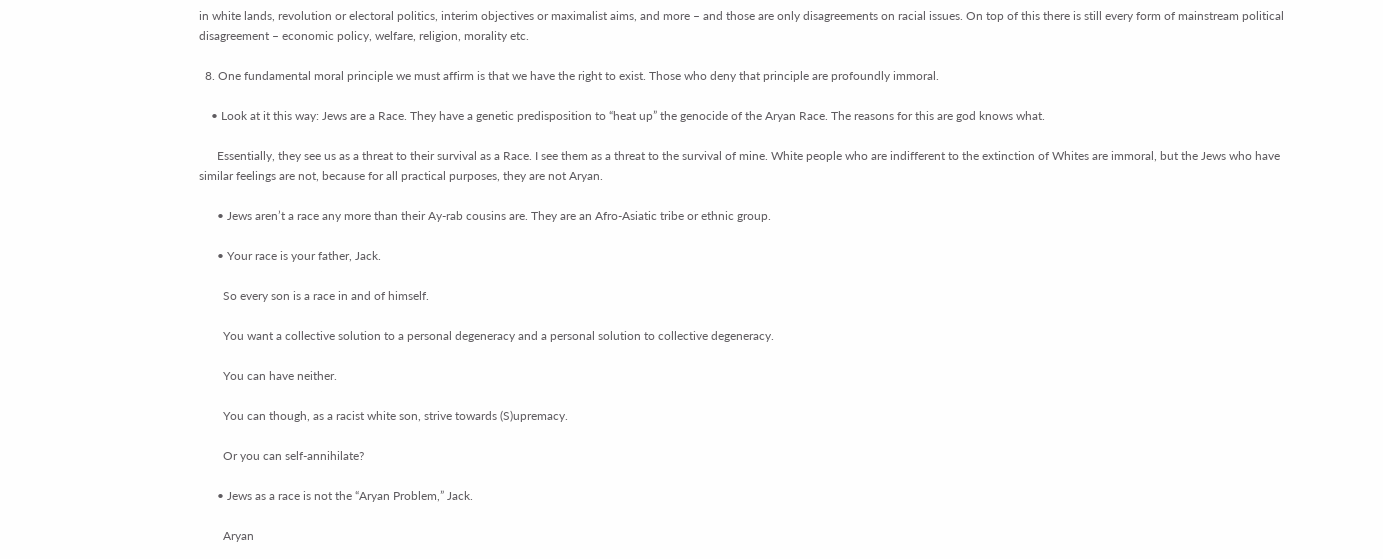in white lands, revolution or electoral politics, interim objectives or maximalist aims, and more – and those are only disagreements on racial issues. On top of this there is still every form of mainstream political disagreement – economic policy, welfare, religion, morality etc.

  8. One fundamental moral principle we must affirm is that we have the right to exist. Those who deny that principle are profoundly immoral.

    • Look at it this way: Jews are a Race. They have a genetic predisposition to “heat up” the genocide of the Aryan Race. The reasons for this are god knows what.

      Essentially, they see us as a threat to their survival as a Race. I see them as a threat to the survival of mine. White people who are indifferent to the extinction of Whites are immoral, but the Jews who have similar feelings are not, because for all practical purposes, they are not Aryan.

      • Jews aren’t a race any more than their Ay-rab cousins are. They are an Afro-Asiatic tribe or ethnic group.

      • Your race is your father, Jack.

        So every son is a race in and of himself.

        You want a collective solution to a personal degeneracy and a personal solution to collective degeneracy.

        You can have neither.

        You can though, as a racist white son, strive towards (S)upremacy.

        Or you can self-annihilate?

      • Jews as a race is not the “Aryan Problem,” Jack.

        Aryan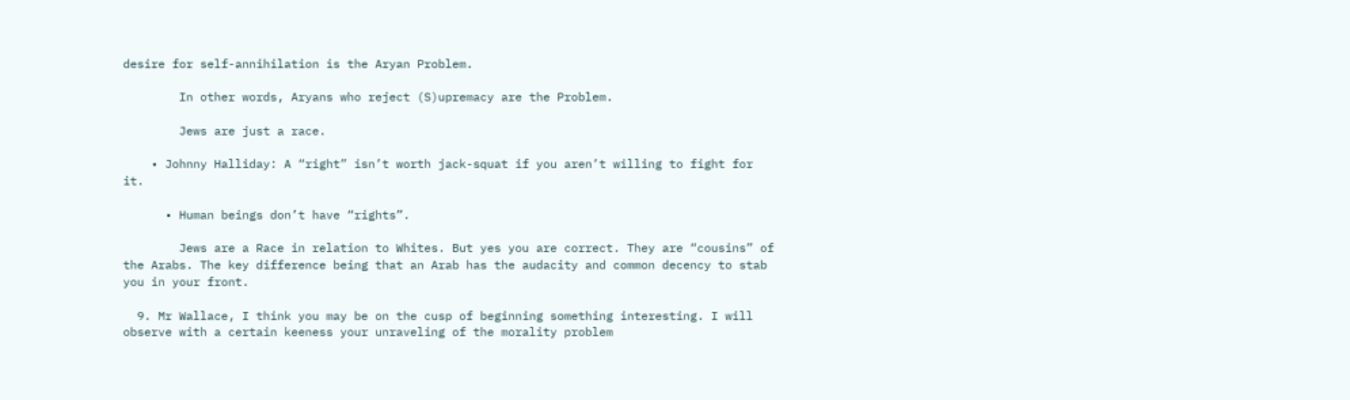desire for self-annihilation is the Aryan Problem.

        In other words, Aryans who reject (S)upremacy are the Problem.

        Jews are just a race.

    • Johnny Halliday: A “right” isn’t worth jack-squat if you aren’t willing to fight for it.

      • Human beings don’t have “rights”.

        Jews are a Race in relation to Whites. But yes you are correct. They are “cousins” of the Arabs. The key difference being that an Arab has the audacity and common decency to stab you in your front.

  9. Mr Wallace, I think you may be on the cusp of beginning something interesting. I will observe with a certain keeness your unraveling of the morality problem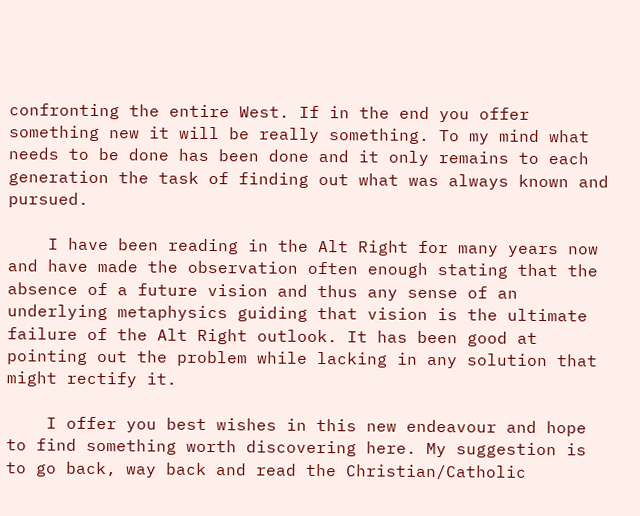confronting the entire West. If in the end you offer something new it will be really something. To my mind what needs to be done has been done and it only remains to each generation the task of finding out what was always known and pursued.

    I have been reading in the Alt Right for many years now and have made the observation often enough stating that the absence of a future vision and thus any sense of an underlying metaphysics guiding that vision is the ultimate failure of the Alt Right outlook. It has been good at pointing out the problem while lacking in any solution that might rectify it.

    I offer you best wishes in this new endeavour and hope to find something worth discovering here. My suggestion is to go back, way back and read the Christian/Catholic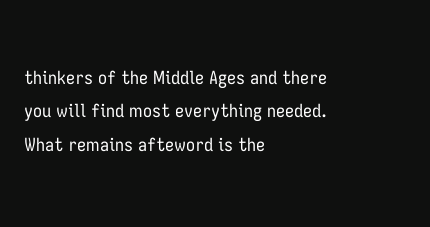thinkers of the Middle Ages and there you will find most everything needed. What remains afteword is the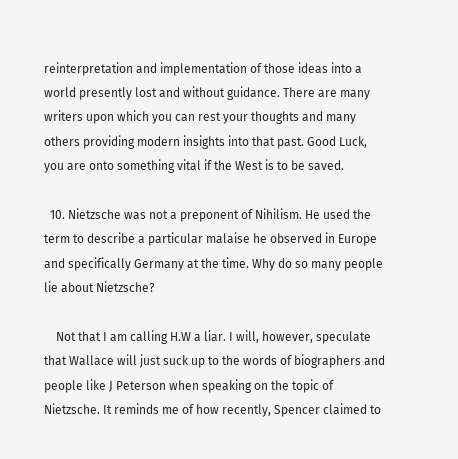reinterpretation and implementation of those ideas into a world presently lost and without guidance. There are many writers upon which you can rest your thoughts and many others providing modern insights into that past. Good Luck, you are onto something vital if the West is to be saved.

  10. Nietzsche was not a preponent of Nihilism. He used the term to describe a particular malaise he observed in Europe and specifically Germany at the time. Why do so many people lie about Nietzsche?

    Not that I am calling H.W a liar. I will, however, speculate that Wallace will just suck up to the words of biographers and people like J Peterson when speaking on the topic of Nietzsche. It reminds me of how recently, Spencer claimed to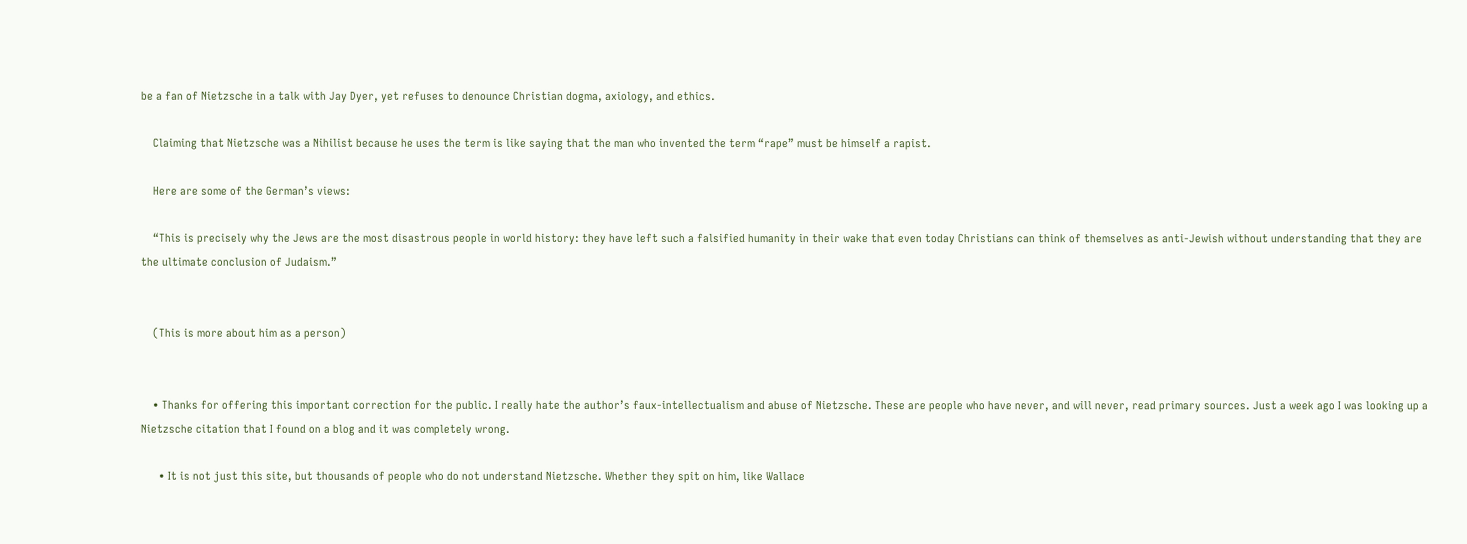be a fan of Nietzsche in a talk with Jay Dyer, yet refuses to denounce Christian dogma, axiology, and ethics.

    Claiming that Nietzsche was a Nihilist because he uses the term is like saying that the man who invented the term “rape” must be himself a rapist.

    Here are some of the German’s views:

    “This is precisely why the Jews are the most disastrous people in world history: they have left such a falsified humanity in their wake that even today Christians can think of themselves as anti-Jewish without understanding that they are the ultimate conclusion of Judaism.”


    (This is more about him as a person)


    • Thanks for offering this important correction for the public. I really hate the author’s faux-intellectualism and abuse of Nietzsche. These are people who have never, and will never, read primary sources. Just a week ago I was looking up a Nietzsche citation that I found on a blog and it was completely wrong.

      • It is not just this site, but thousands of people who do not understand Nietzsche. Whether they spit on him, like Wallace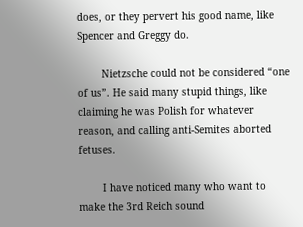does, or they pervert his good name, like Spencer and Greggy do.

        Nietzsche could not be considered “one of us”. He said many stupid things, like claiming he was Polish for whatever reason, and calling anti-Semites aborted fetuses.

        I have noticed many who want to make the 3rd Reich sound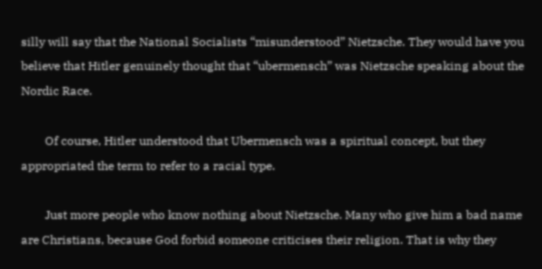silly will say that the National Socialists “misunderstood” Nietzsche. They would have you believe that Hitler genuinely thought that “ubermensch” was Nietzsche speaking about the Nordic Race.

        Of course, Hitler understood that Ubermensch was a spiritual concept, but they appropriated the term to refer to a racial type.

        Just more people who know nothing about Nietzsche. Many who give him a bad name are Christians, because God forbid someone criticises their religion. That is why they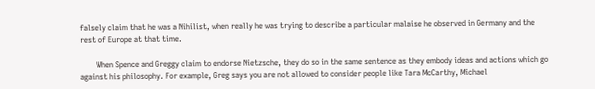falsely claim that he was a Nihilist, when really he was trying to describe a particular malaise he observed in Germany and the rest of Europe at that time.

        When Spence and Greggy claim to endorse Nietzsche, they do so in the same sentence as they embody ideas and actions which go against his philosophy. For example, Greg says you are not allowed to consider people like Tara McCarthy, Michael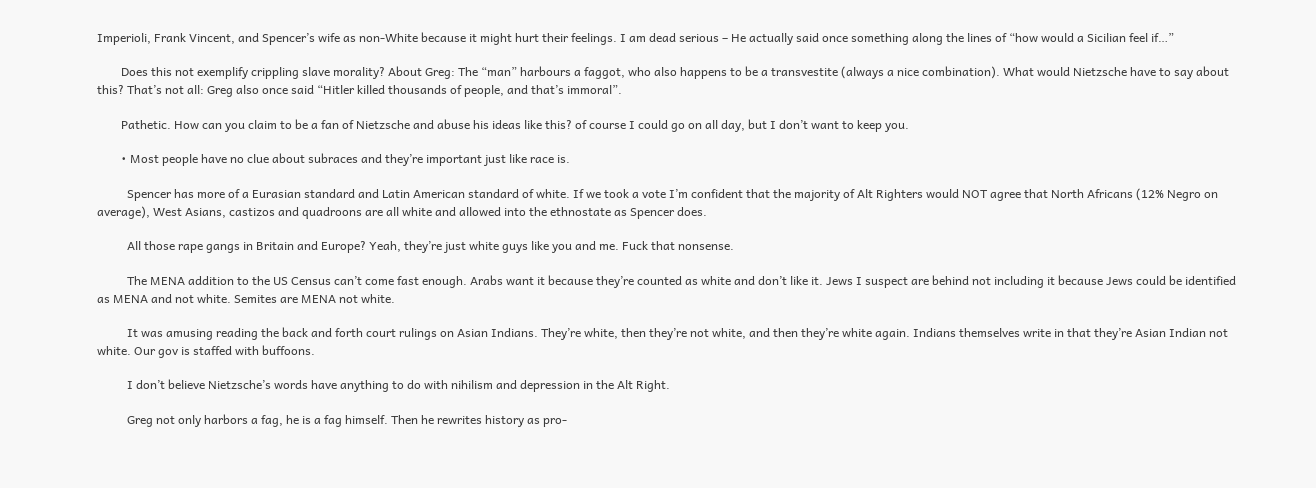Imperioli, Frank Vincent, and Spencer’s wife as non-White because it might hurt their feelings. I am dead serious – He actually said once something along the lines of “how would a Sicilian feel if…”

        Does this not exemplify crippling slave morality? About Greg: The “man” harbours a faggot, who also happens to be a transvestite (always a nice combination). What would Nietzsche have to say about this? That’s not all: Greg also once said “Hitler killed thousands of people, and that’s immoral”.

        Pathetic. How can you claim to be a fan of Nietzsche and abuse his ideas like this? of course I could go on all day, but I don’t want to keep you.

        • Most people have no clue about subraces and they’re important just like race is.

          Spencer has more of a Eurasian standard and Latin American standard of white. If we took a vote I’m confident that the majority of Alt Righters would NOT agree that North Africans (12% Negro on average), West Asians, castizos and quadroons are all white and allowed into the ethnostate as Spencer does.

          All those rape gangs in Britain and Europe? Yeah, they’re just white guys like you and me. Fuck that nonsense.

          The MENA addition to the US Census can’t come fast enough. Arabs want it because they’re counted as white and don’t like it. Jews I suspect are behind not including it because Jews could be identified as MENA and not white. Semites are MENA not white.

          It was amusing reading the back and forth court rulings on Asian Indians. They’re white, then they’re not white, and then they’re white again. Indians themselves write in that they’re Asian Indian not white. Our gov is staffed with buffoons.

          I don’t believe Nietzsche’s words have anything to do with nihilism and depression in the Alt Right.

          Greg not only harbors a fag, he is a fag himself. Then he rewrites history as pro-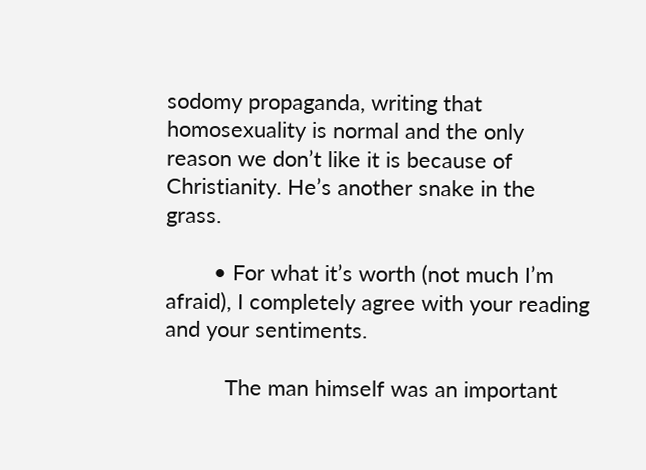sodomy propaganda, writing that homosexuality is normal and the only reason we don’t like it is because of Christianity. He’s another snake in the grass.

        • For what it’s worth (not much I’m afraid), I completely agree with your reading and your sentiments.

          The man himself was an important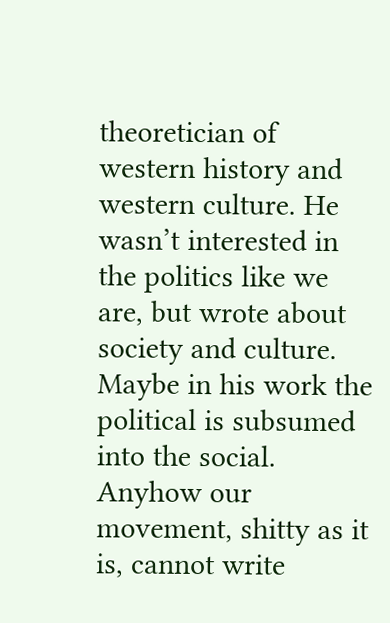theoretician of western history and western culture. He wasn’t interested in the politics like we are, but wrote about society and culture. Maybe in his work the political is subsumed into the social. Anyhow our movement, shitty as it is, cannot write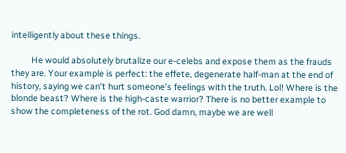intelligently about these things.

          He would absolutely brutalize our e-celebs and expose them as the frauds they are. Your example is perfect: the effete, degenerate half-man at the end of history, saying we can’t hurt someone’s feelings with the truth. Lol! Where is the blonde beast? Where is the high-caste warrior? There is no better example to show the completeness of the rot. God damn, maybe we are well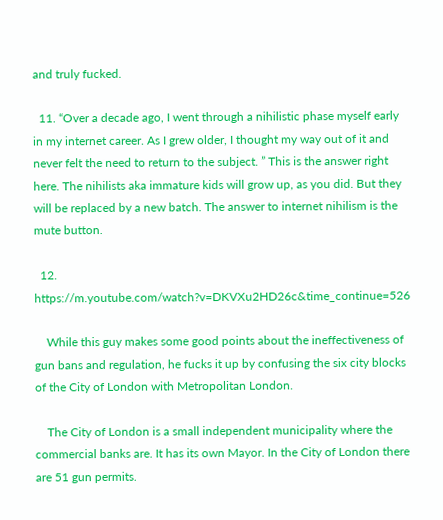and truly fucked.

  11. “Over a decade ago, I went through a nihilistic phase myself early in my internet career. As I grew older, I thought my way out of it and never felt the need to return to the subject. ” This is the answer right here. The nihilists aka immature kids will grow up, as you did. But they will be replaced by a new batch. The answer to internet nihilism is the mute button.

  12. https://m.youtube.com/watch?v=DKVXu2HD26c&time_continue=526

    While this guy makes some good points about the ineffectiveness of gun bans and regulation, he fucks it up by confusing the six city blocks of the City of London with Metropolitan London.

    The City of London is a small independent municipality where the commercial banks are. It has its own Mayor. In the City of London there are 51 gun permits.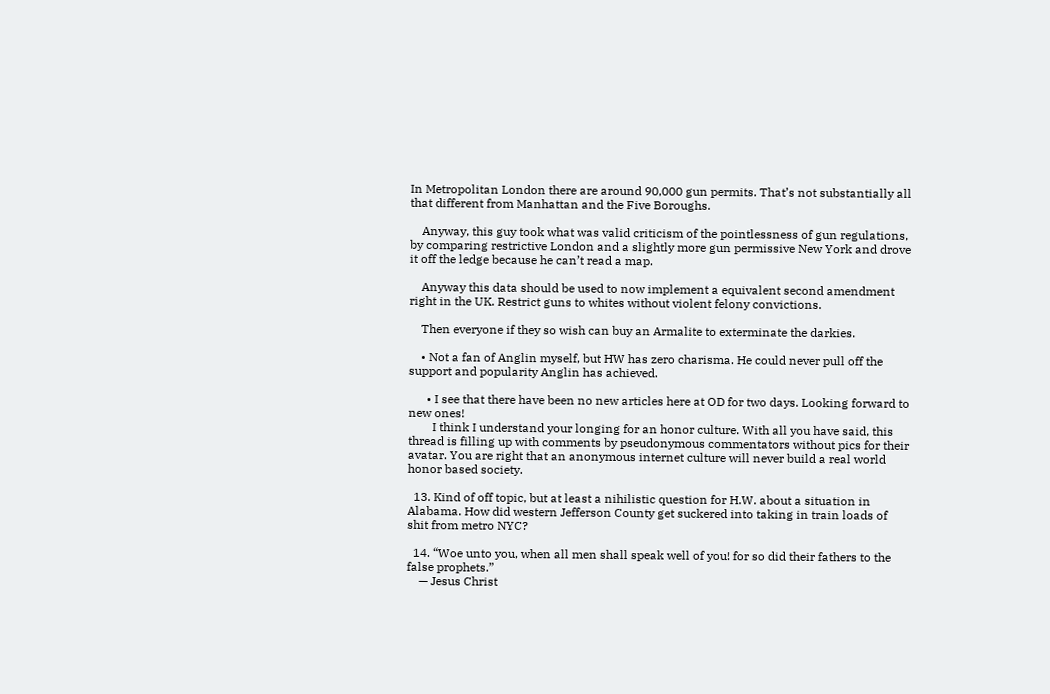In Metropolitan London there are around 90,000 gun permits. That’s not substantially all that different from Manhattan and the Five Boroughs.

    Anyway, this guy took what was valid criticism of the pointlessness of gun regulations, by comparing restrictive London and a slightly more gun permissive New York and drove it off the ledge because he can’t read a map.

    Anyway this data should be used to now implement a equivalent second amendment right in the UK. Restrict guns to whites without violent felony convictions.

    Then everyone if they so wish can buy an Armalite to exterminate the darkies.

    • Not a fan of Anglin myself, but HW has zero charisma. He could never pull off the support and popularity Anglin has achieved.

      • I see that there have been no new articles here at OD for two days. Looking forward to new ones!
        I think I understand your longing for an honor culture. With all you have said, this thread is filling up with comments by pseudonymous commentators without pics for their avatar. You are right that an anonymous internet culture will never build a real world honor based society.

  13. Kind of off topic, but at least a nihilistic question for H.W. about a situation in Alabama. How did western Jefferson County get suckered into taking in train loads of shit from metro NYC?

  14. “Woe unto you, when all men shall speak well of you! for so did their fathers to the false prophets.”
    — Jesus Christ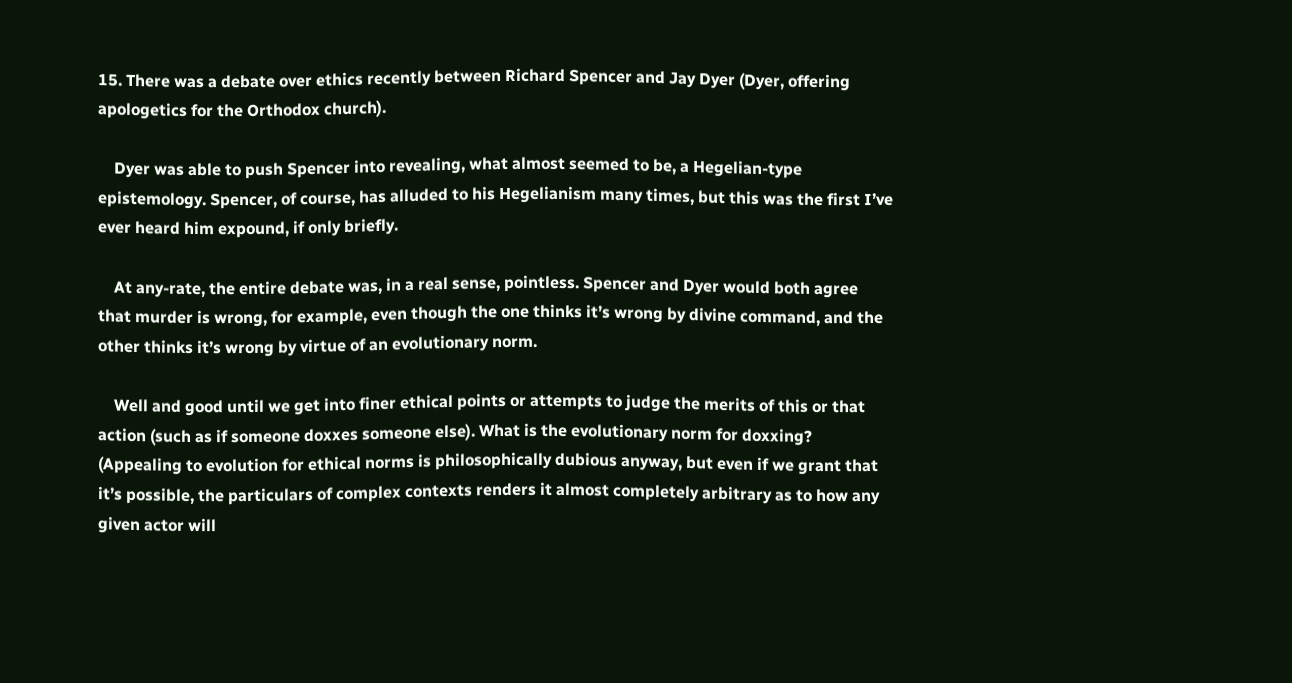15. There was a debate over ethics recently between Richard Spencer and Jay Dyer (Dyer, offering apologetics for the Orthodox church).

    Dyer was able to push Spencer into revealing, what almost seemed to be, a Hegelian-type epistemology. Spencer, of course, has alluded to his Hegelianism many times, but this was the first I’ve ever heard him expound, if only briefly.

    At any-rate, the entire debate was, in a real sense, pointless. Spencer and Dyer would both agree that murder is wrong, for example, even though the one thinks it’s wrong by divine command, and the other thinks it’s wrong by virtue of an evolutionary norm.

    Well and good until we get into finer ethical points or attempts to judge the merits of this or that action (such as if someone doxxes someone else). What is the evolutionary norm for doxxing? (Appealing to evolution for ethical norms is philosophically dubious anyway, but even if we grant that it’s possible, the particulars of complex contexts renders it almost completely arbitrary as to how any given actor will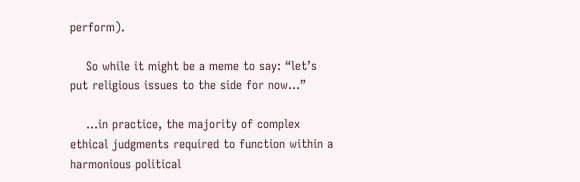perform).

    So while it might be a meme to say: “let’s put religious issues to the side for now…”

    …in practice, the majority of complex ethical judgments required to function within a harmonious political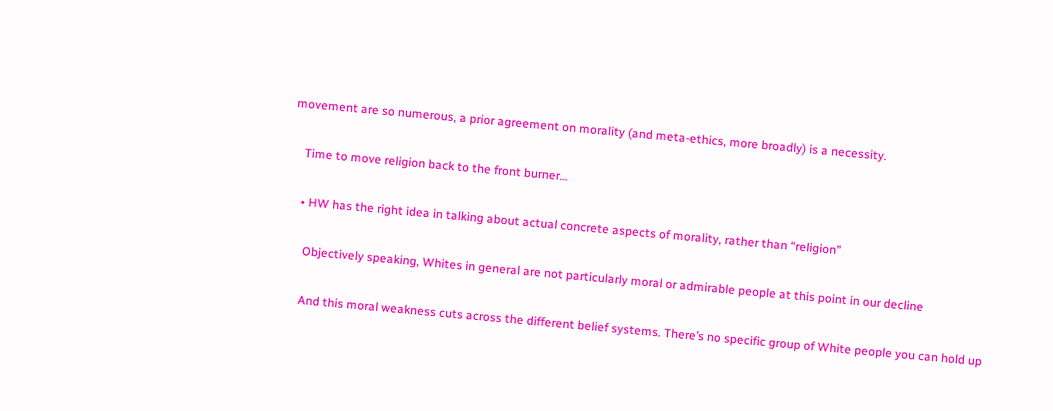movement are so numerous, a prior agreement on morality (and meta-ethics, more broadly) is a necessity.

    Time to move religion back to the front burner…

    • HW has the right idea in talking about actual concrete aspects of morality, rather than “religion”

      Objectively speaking, Whites in general are not particularly moral or admirable people at this point in our decline

      And this moral weakness cuts across the different belief systems. There’s no specific group of White people you can hold up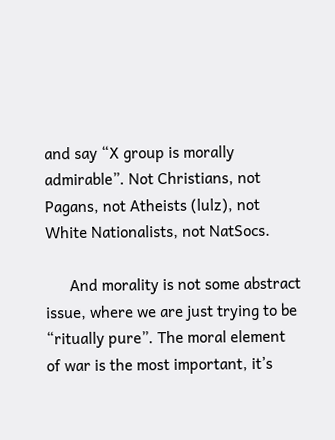and say “X group is morally admirable”. Not Christians, not Pagans, not Atheists (lulz), not White Nationalists, not NatSocs.

      And morality is not some abstract issue, where we are just trying to be “ritually pure”. The moral element of war is the most important, it’s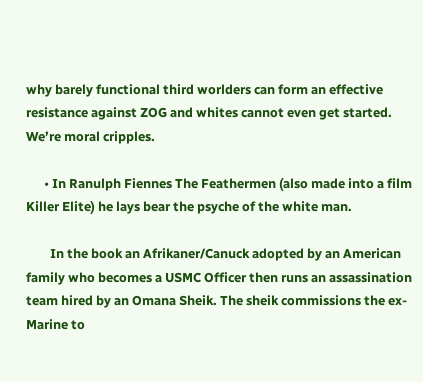why barely functional third worlders can form an effective resistance against ZOG and whites cannot even get started. We’re moral cripples.

      • In Ranulph Fiennes The Feathermen (also made into a film Killer Elite) he lays bear the psyche of the white man.

        In the book an Afrikaner/Canuck adopted by an American family who becomes a USMC Officer then runs an assassination team hired by an Omana Sheik. The sheik commissions the ex-Marine to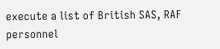execute a list of British SAS, RAF personnel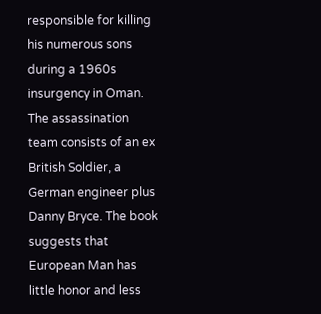responsible for killing his numerous sons during a 1960s insurgency in Oman. The assassination team consists of an ex British Soldier, a German engineer plus Danny Bryce. The book suggests that European Man has little honor and less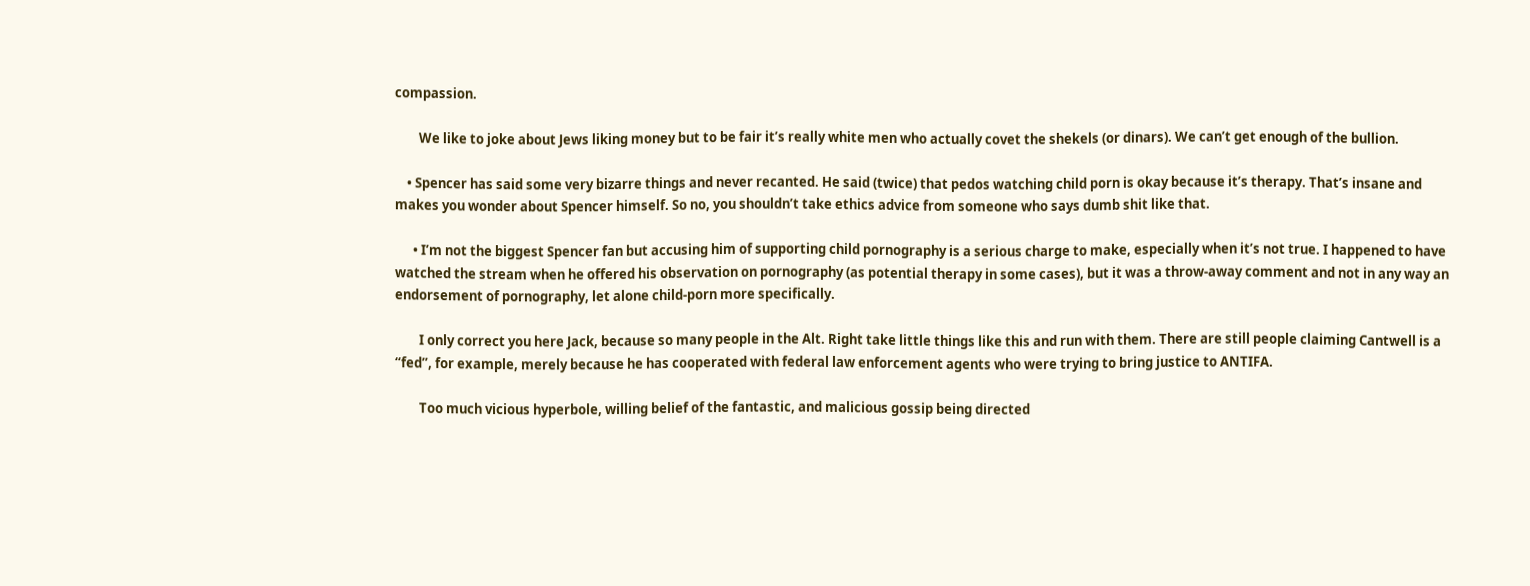compassion.

        We like to joke about Jews liking money but to be fair it’s really white men who actually covet the shekels (or dinars). We can’t get enough of the bullion.

    • Spencer has said some very bizarre things and never recanted. He said (twice) that pedos watching child porn is okay because it’s therapy. That’s insane and makes you wonder about Spencer himself. So no, you shouldn’t take ethics advice from someone who says dumb shit like that.

      • I’m not the biggest Spencer fan but accusing him of supporting child pornography is a serious charge to make, especially when it’s not true. I happened to have watched the stream when he offered his observation on pornography (as potential therapy in some cases), but it was a throw-away comment and not in any way an endorsement of pornography, let alone child-porn more specifically.

        I only correct you here Jack, because so many people in the Alt. Right take little things like this and run with them. There are still people claiming Cantwell is a “fed”, for example, merely because he has cooperated with federal law enforcement agents who were trying to bring justice to ANTIFA.

        Too much vicious hyperbole, willing belief of the fantastic, and malicious gossip being directed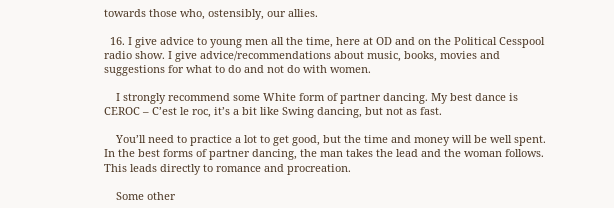towards those who, ostensibly, our allies.

  16. I give advice to young men all the time, here at OD and on the Political Cesspool radio show. I give advice/recommendations about music, books, movies and suggestions for what to do and not do with women.

    I strongly recommend some White form of partner dancing. My best dance is CEROC – C’est le roc, it’s a bit like Swing dancing, but not as fast.

    You’ll need to practice a lot to get good, but the time and money will be well spent. In the best forms of partner dancing, the man takes the lead and the woman follows. This leads directly to romance and procreation.

    Some other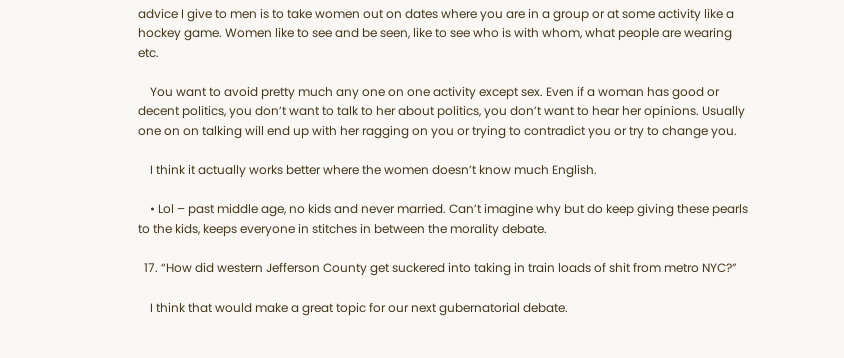advice I give to men is to take women out on dates where you are in a group or at some activity like a hockey game. Women like to see and be seen, like to see who is with whom, what people are wearing etc.

    You want to avoid pretty much any one on one activity except sex. Even if a woman has good or decent politics, you don’t want to talk to her about politics, you don’t want to hear her opinions. Usually one on on talking will end up with her ragging on you or trying to contradict you or try to change you.

    I think it actually works better where the women doesn’t know much English.

    • Lol – past middle age, no kids and never married. Can’t imagine why but do keep giving these pearls to the kids, keeps everyone in stitches in between the morality debate.

  17. “How did western Jefferson County get suckered into taking in train loads of shit from metro NYC?”

    I think that would make a great topic for our next gubernatorial debate.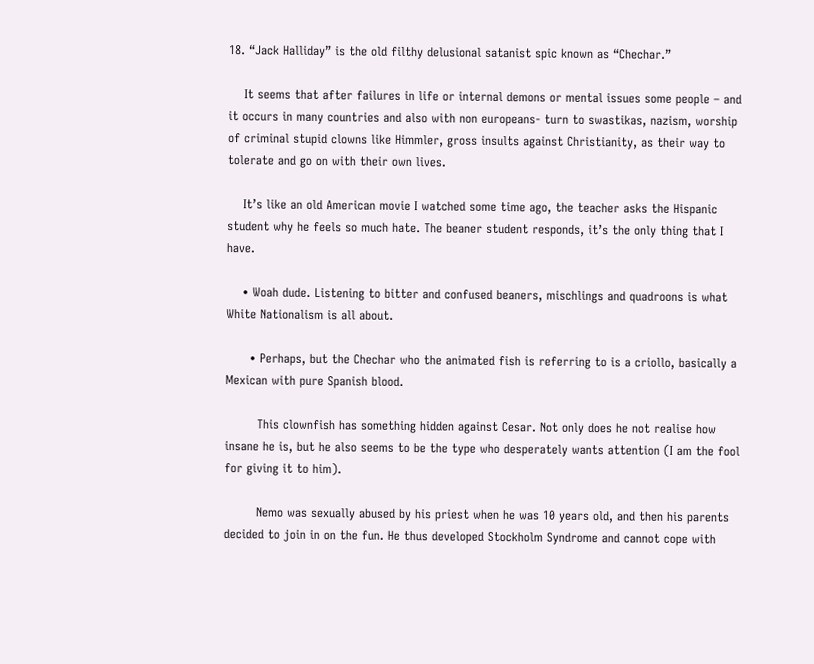18. “Jack Halliday” is the old filthy delusional satanist spic known as “Chechar.”

    It seems that after failures in life or internal demons or mental issues some people – and it occurs in many countries and also with non europeans- turn to swastikas, nazism, worship of criminal stupid clowns like Himmler, gross insults against Christianity, as their way to tolerate and go on with their own lives.

    It’s like an old American movie I watched some time ago, the teacher asks the Hispanic student why he feels so much hate. The beaner student responds, it’s the only thing that I have.

    • Woah dude. Listening to bitter and confused beaners, mischlings and quadroons is what White Nationalism is all about.

      • Perhaps, but the Chechar who the animated fish is referring to is a criollo, basically a Mexican with pure Spanish blood.

        This clownfish has something hidden against Cesar. Not only does he not realise how insane he is, but he also seems to be the type who desperately wants attention (I am the fool for giving it to him).

        Nemo was sexually abused by his priest when he was 10 years old, and then his parents decided to join in on the fun. He thus developed Stockholm Syndrome and cannot cope with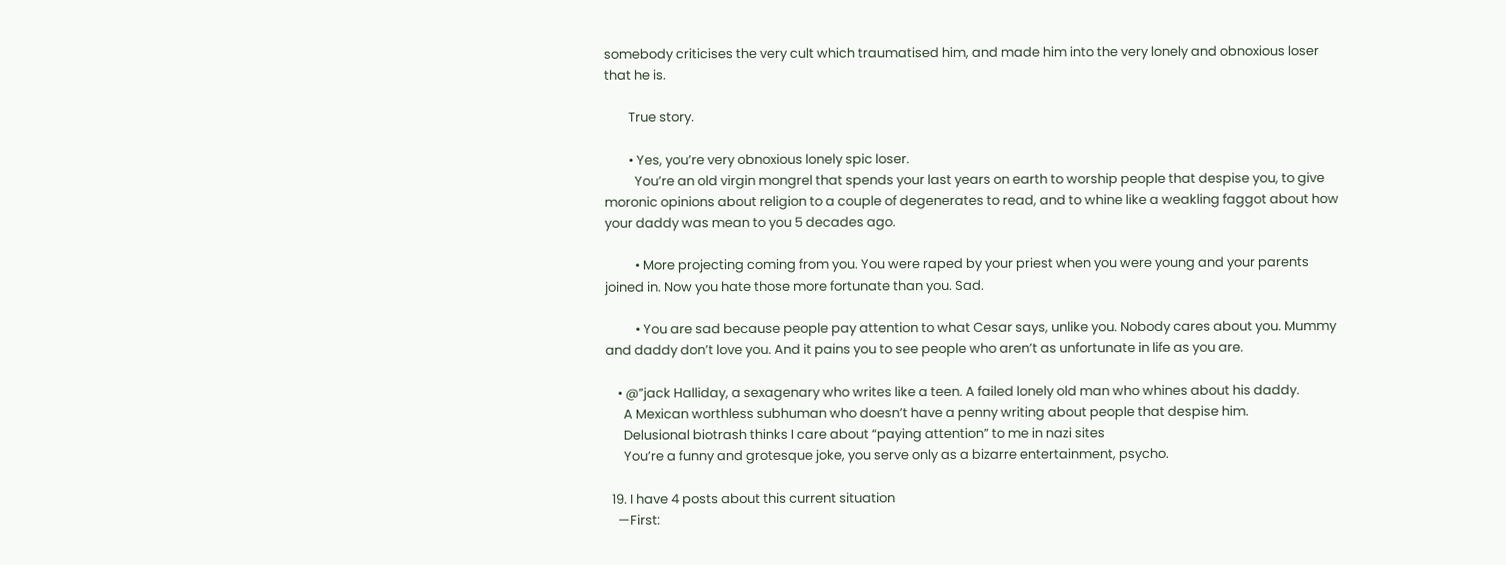somebody criticises the very cult which traumatised him, and made him into the very lonely and obnoxious loser that he is.

        True story.

        • Yes, you’re very obnoxious lonely spic loser.
          You’re an old virgin mongrel that spends your last years on earth to worship people that despise you, to give moronic opinions about religion to a couple of degenerates to read, and to whine like a weakling faggot about how your daddy was mean to you 5 decades ago.

          • More projecting coming from you. You were raped by your priest when you were young and your parents joined in. Now you hate those more fortunate than you. Sad.

          • You are sad because people pay attention to what Cesar says, unlike you. Nobody cares about you. Mummy and daddy don’t love you. And it pains you to see people who aren’t as unfortunate in life as you are.

    • @”jack Halliday, a sexagenary who writes like a teen. A failed lonely old man who whines about his daddy.
      A Mexican worthless subhuman who doesn’t have a penny writing about people that despise him.
      Delusional biotrash thinks I care about “paying attention” to me in nazi sites
      You’re a funny and grotesque joke, you serve only as a bizarre entertainment, psycho.

  19. I have 4 posts about this current situation
    —First: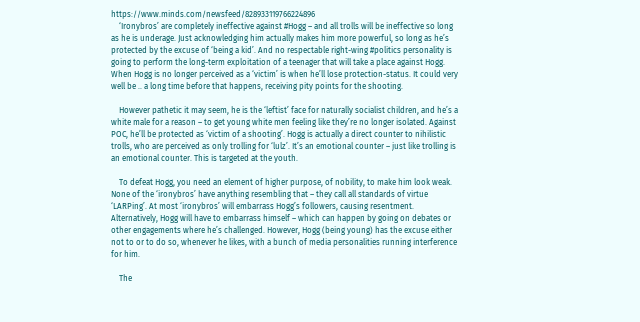https://www.minds.com/newsfeed/828933119766224896
    ‘Ironybros’ are completely ineffective against #Hogg – and all trolls will be ineffective so long as he is underage. Just acknowledging him actually makes him more powerful, so long as he’s protected by the excuse of ‘being a kid’. And no respectable right-wing #politics personality is going to perform the long-term exploitation of a teenager that will take a place against Hogg. When Hogg is no longer perceived as a ‘victim’ is when he’ll lose protection-status. It could very well be .. a long time before that happens, receiving pity points for the shooting.

    However pathetic it may seem, he is the ‘leftist’ face for naturally socialist children, and he’s a white male for a reason – to get young white men feeling like they’re no longer isolated. Against POC, he’ll be protected as ‘victim of a shooting’. Hogg is actually a direct counter to nihilistic trolls, who are perceived as only trolling for ‘lulz’. It’s an emotional counter – just like trolling is an emotional counter. This is targeted at the youth.

    To defeat Hogg, you need an element of higher purpose, of nobility, to make him look weak. None of the ‘ironybros’ have anything resembling that – they call all standards of virtue ‘LARPing’. At most ‘ironybros’ will embarrass Hogg’s followers, causing resentment. Alternatively, Hogg will have to embarrass himself – which can happen by going on debates or other engagements where he’s challenged. However, Hogg (being young) has the excuse either not to or to do so, whenever he likes, with a bunch of media personalities running interference for him.

    The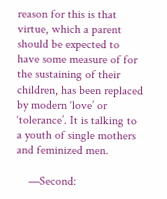reason for this is that virtue, which a parent should be expected to have some measure of for the sustaining of their children, has been replaced by modern ‘love’ or ‘tolerance’. It is talking to a youth of single mothers and feminized men.

    —Second: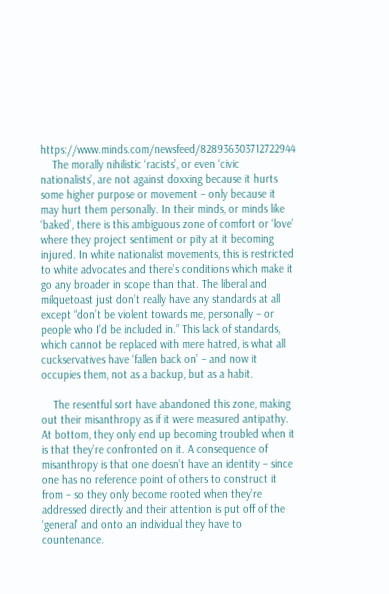https://www.minds.com/newsfeed/828936303712722944
    The morally nihilistic ‘racists’, or even ‘civic nationalists’, are not against doxxing because it hurts some higher purpose or movement – only because it may hurt them personally. In their minds, or minds like ‘baked’, there is this ambiguous zone of comfort or ‘love’ where they project sentiment or pity at it becoming injured. In white nationalist movements, this is restricted to white advocates and there’s conditions which make it go any broader in scope than that. The liberal and milquetoast just don’t really have any standards at all except “don’t be violent towards me, personally – or people who I’d be included in.” This lack of standards, which cannot be replaced with mere hatred, is what all cuckservatives have ‘fallen back on’ – and now it occupies them, not as a backup, but as a habit.

    The resentful sort have abandoned this zone, making out their misanthropy as if it were measured antipathy. At bottom, they only end up becoming troubled when it is that they’re confronted on it. A consequence of misanthropy is that one doesn’t have an identity – since one has no reference point of others to construct it from – so they only become rooted when they’re addressed directly and their attention is put off of the ‘general’ and onto an individual they have to countenance.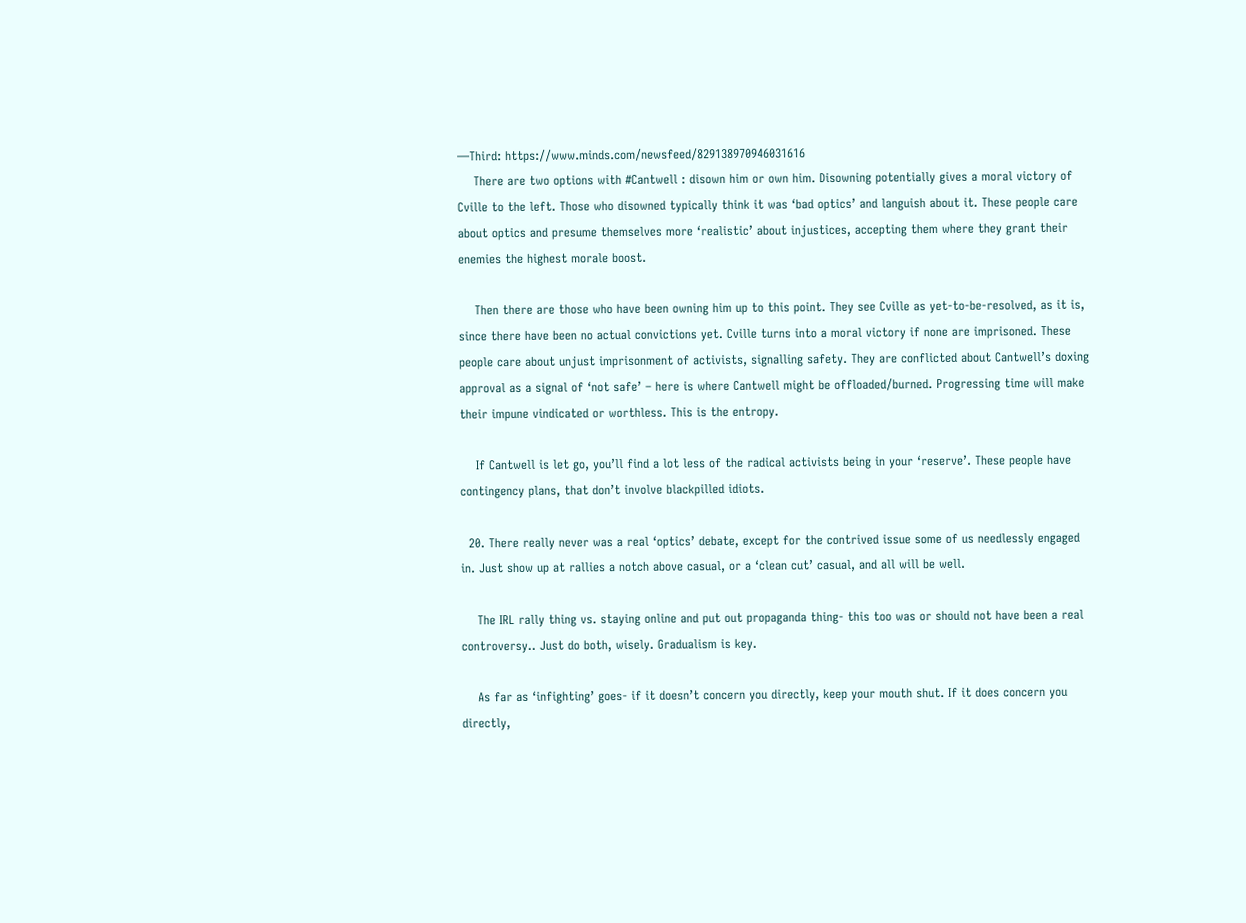—Third: https://www.minds.com/newsfeed/829138970946031616
    There are two options with #Cantwell : disown him or own him. Disowning potentially gives a moral victory of Cville to the left. Those who disowned typically think it was ‘bad optics’ and languish about it. These people care about optics and presume themselves more ‘realistic’ about injustices, accepting them where they grant their enemies the highest morale boost.

    Then there are those who have been owning him up to this point. They see Cville as yet-to-be-resolved, as it is, since there have been no actual convictions yet. Cville turns into a moral victory if none are imprisoned. These people care about unjust imprisonment of activists, signalling safety. They are conflicted about Cantwell’s doxing approval as a signal of ‘not safe’ – here is where Cantwell might be offloaded/burned. Progressing time will make their impune vindicated or worthless. This is the entropy.

    If Cantwell is let go, you’ll find a lot less of the radical activists being in your ‘reserve’. These people have contingency plans, that don’t involve blackpilled idiots.

  20. There really never was a real ‘optics’ debate, except for the contrived issue some of us needlessly engaged in. Just show up at rallies a notch above casual, or a ‘clean cut’ casual, and all will be well.

    The IRL rally thing vs. staying online and put out propaganda thing- this too was or should not have been a real controversy.. Just do both, wisely. Gradualism is key.

    As far as ‘infighting’ goes- if it doesn’t concern you directly, keep your mouth shut. If it does concern you directly,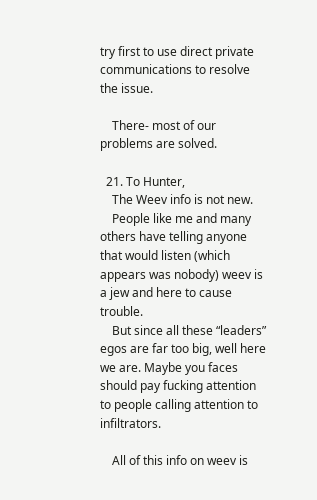try first to use direct private communications to resolve the issue.

    There- most of our problems are solved.

  21. To Hunter,
    The Weev info is not new.
    People like me and many others have telling anyone that would listen (which appears was nobody) weev is a jew and here to cause trouble.
    But since all these “leaders” egos are far too big, well here we are. Maybe you faces should pay fucking attention to people calling attention to infiltrators.

    All of this info on weev is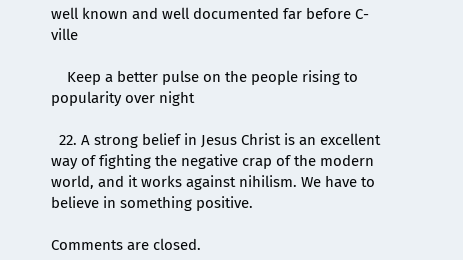well known and well documented far before C-ville

    Keep a better pulse on the people rising to popularity over night

  22. A strong belief in Jesus Christ is an excellent way of fighting the negative crap of the modern world, and it works against nihilism. We have to believe in something positive.

Comments are closed.